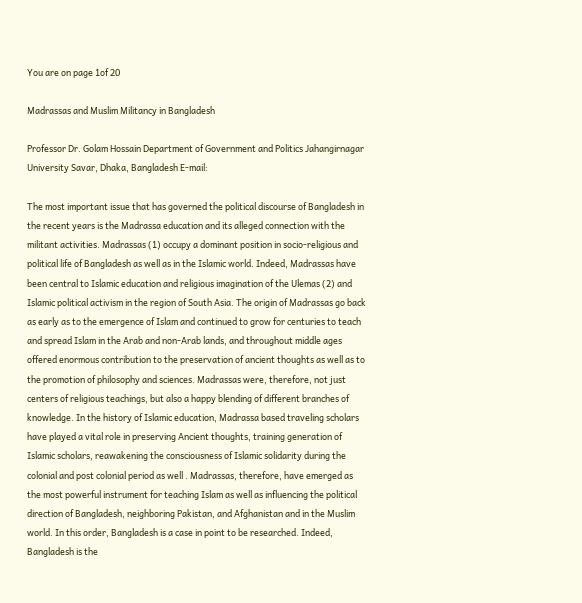You are on page 1of 20

Madrassas and Muslim Militancy in Bangladesh

Professor Dr. Golam Hossain Department of Government and Politics Jahangirnagar University Savar, Dhaka, Bangladesh E-mail:

The most important issue that has governed the political discourse of Bangladesh in the recent years is the Madrassa education and its alleged connection with the militant activities. Madrassas (1) occupy a dominant position in socio-religious and political life of Bangladesh as well as in the Islamic world. Indeed, Madrassas have been central to Islamic education and religious imagination of the Ulemas (2) and Islamic political activism in the region of South Asia. The origin of Madrassas go back as early as to the emergence of Islam and continued to grow for centuries to teach and spread Islam in the Arab and non-Arab lands, and throughout middle ages offered enormous contribution to the preservation of ancient thoughts as well as to the promotion of philosophy and sciences. Madrassas were, therefore, not just centers of religious teachings, but also a happy blending of different branches of knowledge. In the history of Islamic education, Madrassa based traveling scholars have played a vital role in preserving Ancient thoughts, training generation of Islamic scholars, reawakening the consciousness of Islamic solidarity during the colonial and post colonial period as well . Madrassas, therefore, have emerged as the most powerful instrument for teaching Islam as well as influencing the political direction of Bangladesh, neighboring Pakistan, and Afghanistan and in the Muslim world. In this order, Bangladesh is a case in point to be researched. Indeed, Bangladesh is the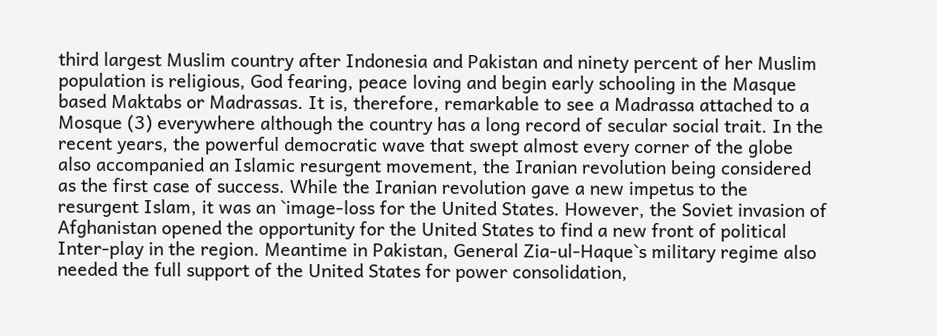third largest Muslim country after Indonesia and Pakistan and ninety percent of her Muslim population is religious, God fearing, peace loving and begin early schooling in the Masque based Maktabs or Madrassas. It is, therefore, remarkable to see a Madrassa attached to a Mosque (3) everywhere although the country has a long record of secular social trait. In the recent years, the powerful democratic wave that swept almost every corner of the globe also accompanied an Islamic resurgent movement, the Iranian revolution being considered as the first case of success. While the Iranian revolution gave a new impetus to the resurgent Islam, it was an `image-loss for the United States. However, the Soviet invasion of Afghanistan opened the opportunity for the United States to find a new front of political Inter-play in the region. Meantime in Pakistan, General Zia-ul-Haque`s military regime also needed the full support of the United States for power consolidation,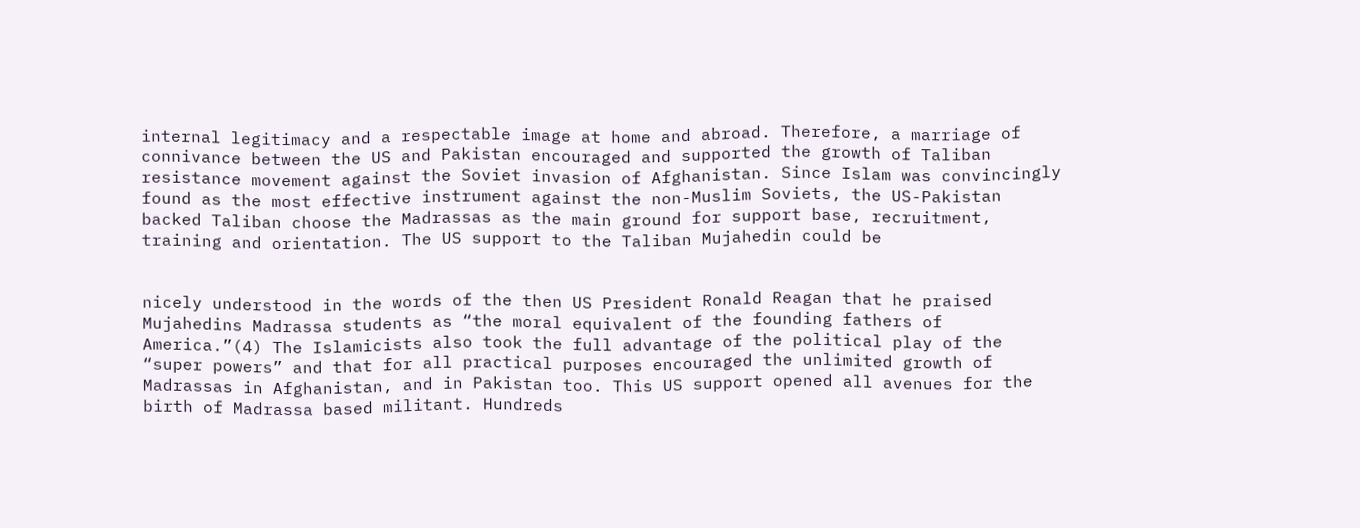internal legitimacy and a respectable image at home and abroad. Therefore, a marriage of connivance between the US and Pakistan encouraged and supported the growth of Taliban resistance movement against the Soviet invasion of Afghanistan. Since Islam was convincingly found as the most effective instrument against the non-Muslim Soviets, the US-Pakistan backed Taliban choose the Madrassas as the main ground for support base, recruitment, training and orientation. The US support to the Taliban Mujahedin could be


nicely understood in the words of the then US President Ronald Reagan that he praised Mujahedins Madrassa students as “the moral equivalent of the founding fathers of America.”(4) The Islamicists also took the full advantage of the political play of the “super powers” and that for all practical purposes encouraged the unlimited growth of Madrassas in Afghanistan, and in Pakistan too. This US support opened all avenues for the birth of Madrassa based militant. Hundreds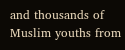and thousands of Muslim youths from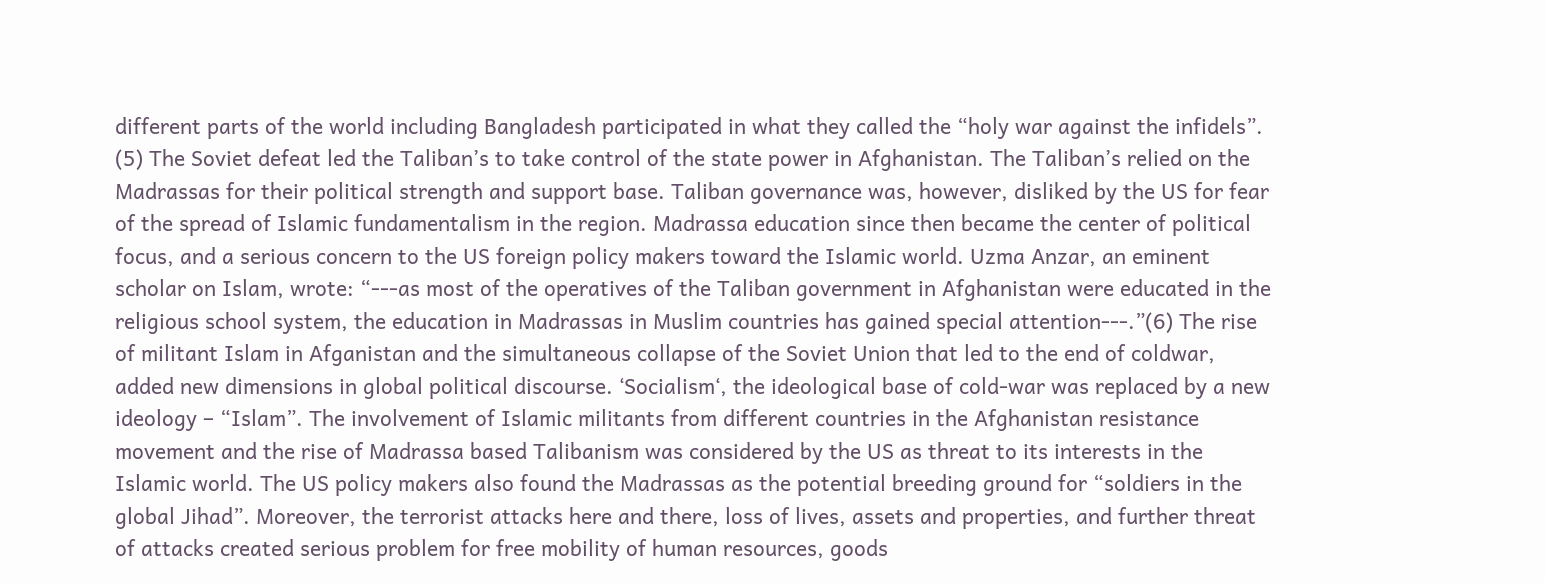different parts of the world including Bangladesh participated in what they called the “holy war against the infidels”. (5) The Soviet defeat led the Taliban’s to take control of the state power in Afghanistan. The Taliban’s relied on the Madrassas for their political strength and support base. Taliban governance was, however, disliked by the US for fear of the spread of Islamic fundamentalism in the region. Madrassa education since then became the center of political focus, and a serious concern to the US foreign policy makers toward the Islamic world. Uzma Anzar, an eminent scholar on Islam, wrote: “---as most of the operatives of the Taliban government in Afghanistan were educated in the religious school system, the education in Madrassas in Muslim countries has gained special attention---.”(6) The rise of militant Islam in Afganistan and the simultaneous collapse of the Soviet Union that led to the end of coldwar, added new dimensions in global political discourse. ‘Socialism‘, the ideological base of cold-war was replaced by a new ideology – “Islam”. The involvement of Islamic militants from different countries in the Afghanistan resistance movement and the rise of Madrassa based Talibanism was considered by the US as threat to its interests in the Islamic world. The US policy makers also found the Madrassas as the potential breeding ground for “soldiers in the global Jihad”. Moreover, the terrorist attacks here and there, loss of lives, assets and properties, and further threat of attacks created serious problem for free mobility of human resources, goods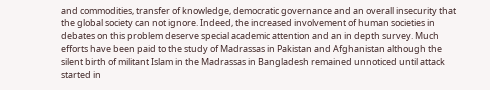and commodities, transfer of knowledge, democratic governance and an overall insecurity that the global society can not ignore. Indeed, the increased involvement of human societies in debates on this problem deserve special academic attention and an in depth survey. Much efforts have been paid to the study of Madrassas in Pakistan and Afghanistan although the silent birth of militant Islam in the Madrassas in Bangladesh remained unnoticed until attack started in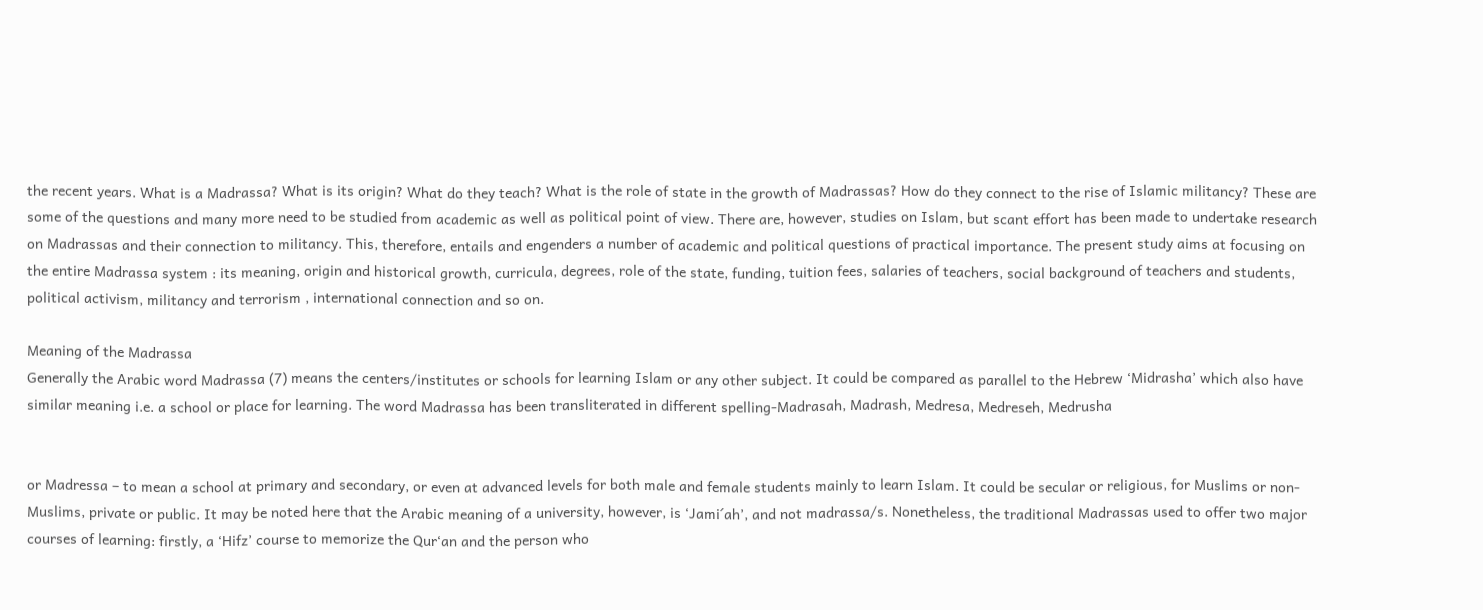the recent years. What is a Madrassa? What is its origin? What do they teach? What is the role of state in the growth of Madrassas? How do they connect to the rise of Islamic militancy? These are some of the questions and many more need to be studied from academic as well as political point of view. There are, however, studies on Islam, but scant effort has been made to undertake research on Madrassas and their connection to militancy. This, therefore, entails and engenders a number of academic and political questions of practical importance. The present study aims at focusing on the entire Madrassa system : its meaning, origin and historical growth, curricula, degrees, role of the state, funding, tuition fees, salaries of teachers, social background of teachers and students, political activism, militancy and terrorism , international connection and so on.

Meaning of the Madrassa
Generally the Arabic word Madrassa (7) means the centers/institutes or schools for learning Islam or any other subject. It could be compared as parallel to the Hebrew ‘Midrasha’ which also have similar meaning i.e. a school or place for learning. The word Madrassa has been transliterated in different spelling-Madrasah, Madrash, Medresa, Medreseh, Medrusha


or Madressa – to mean a school at primary and secondary, or even at advanced levels for both male and female students mainly to learn Islam. It could be secular or religious, for Muslims or non-Muslims, private or public. It may be noted here that the Arabic meaning of a university, however, is ‘Jami´ah’, and not madrassa/s. Nonetheless, the traditional Madrassas used to offer two major courses of learning: firstly, a ‘Hifz’ course to memorize the Qur‘an and the person who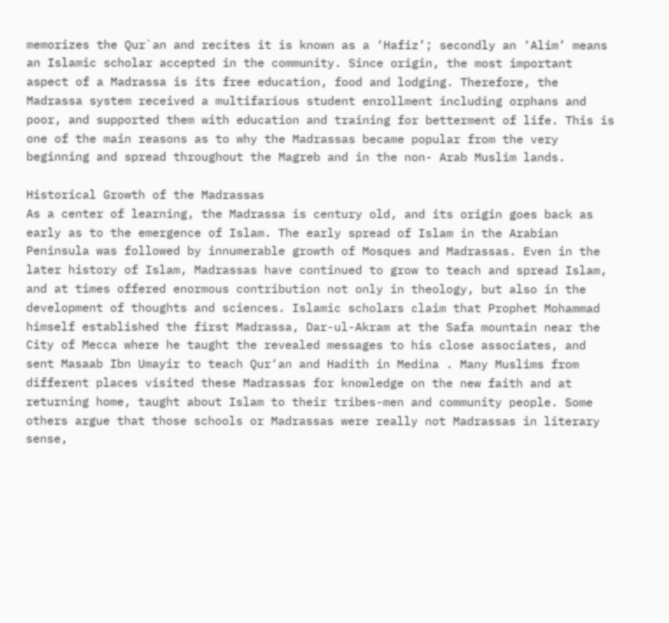memorizes the Qur`an and recites it is known as a ‘Hafiz’; secondly an ‘Alim’ means an Islamic scholar accepted in the community. Since origin, the most important aspect of a Madrassa is its free education, food and lodging. Therefore, the Madrassa system received a multifarious student enrollment including orphans and poor, and supported them with education and training for betterment of life. This is one of the main reasons as to why the Madrassas became popular from the very beginning and spread throughout the Magreb and in the non- Arab Muslim lands.

Historical Growth of the Madrassas
As a center of learning, the Madrassa is century old, and its origin goes back as early as to the emergence of Islam. The early spread of Islam in the Arabian Peninsula was followed by innumerable growth of Mosques and Madrassas. Even in the later history of Islam, Madrassas have continued to grow to teach and spread Islam, and at times offered enormous contribution not only in theology, but also in the development of thoughts and sciences. Islamic scholars claim that Prophet Mohammad himself established the first Madrassa, Dar-ul-Akram at the Safa mountain near the City of Mecca where he taught the revealed messages to his close associates, and sent Masaab Ibn Umayir to teach Qur‘an and Hadith in Medina . Many Muslims from different places visited these Madrassas for knowledge on the new faith and at returning home, taught about Islam to their tribes-men and community people. Some others argue that those schools or Madrassas were really not Madrassas in literary sense,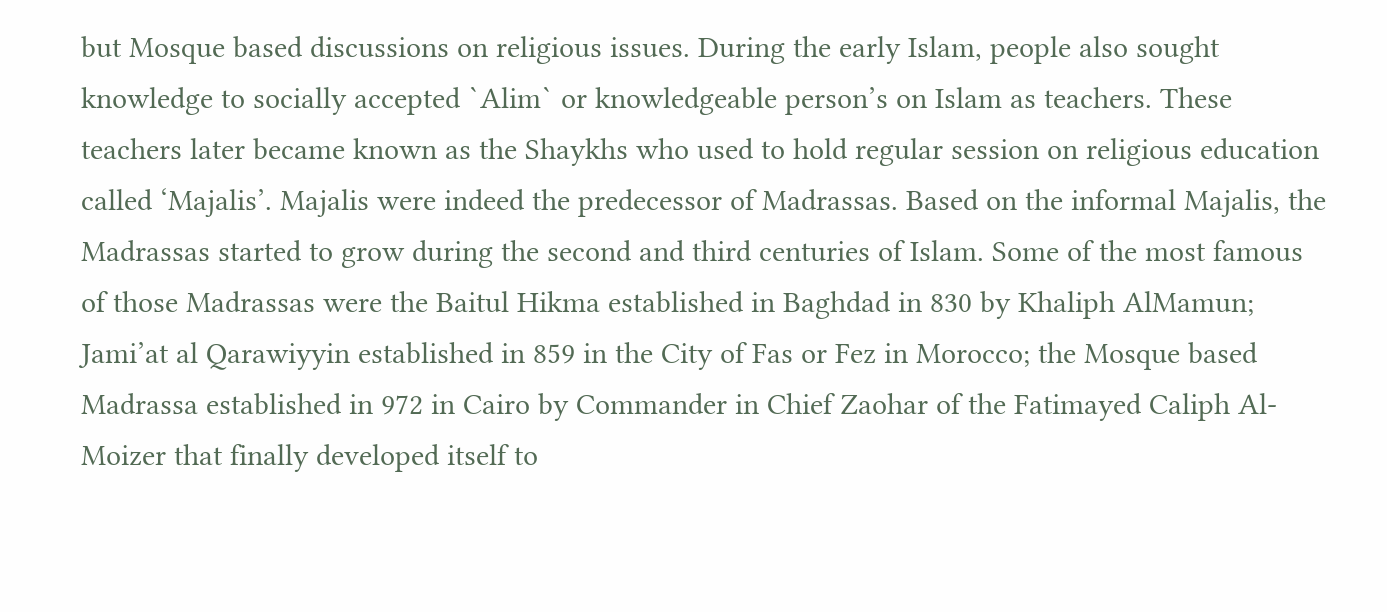but Mosque based discussions on religious issues. During the early Islam, people also sought knowledge to socially accepted `Alim` or knowledgeable person’s on Islam as teachers. These teachers later became known as the Shaykhs who used to hold regular session on religious education called ‘Majalis’. Majalis were indeed the predecessor of Madrassas. Based on the informal Majalis, the Madrassas started to grow during the second and third centuries of Islam. Some of the most famous of those Madrassas were the Baitul Hikma established in Baghdad in 830 by Khaliph AlMamun; Jami’at al Qarawiyyin established in 859 in the City of Fas or Fez in Morocco; the Mosque based Madrassa established in 972 in Cairo by Commander in Chief Zaohar of the Fatimayed Caliph Al-Moizer that finally developed itself to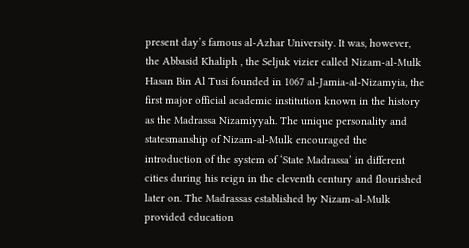present day’s famous al-Azhar University. It was, however, the Abbasid Khaliph , the Seljuk vizier called Nizam-al-Mulk Hasan Bin Al Tusi founded in 1067 al-Jamia-al-Nizamyia, the first major official academic institution known in the history as the Madrassa Nizamiyyah. The unique personality and statesmanship of Nizam-al-Mulk encouraged the introduction of the system of ‘State Madrassa’ in different cities during his reign in the eleventh century and flourished later on. The Madrassas established by Nizam-al-Mulk provided education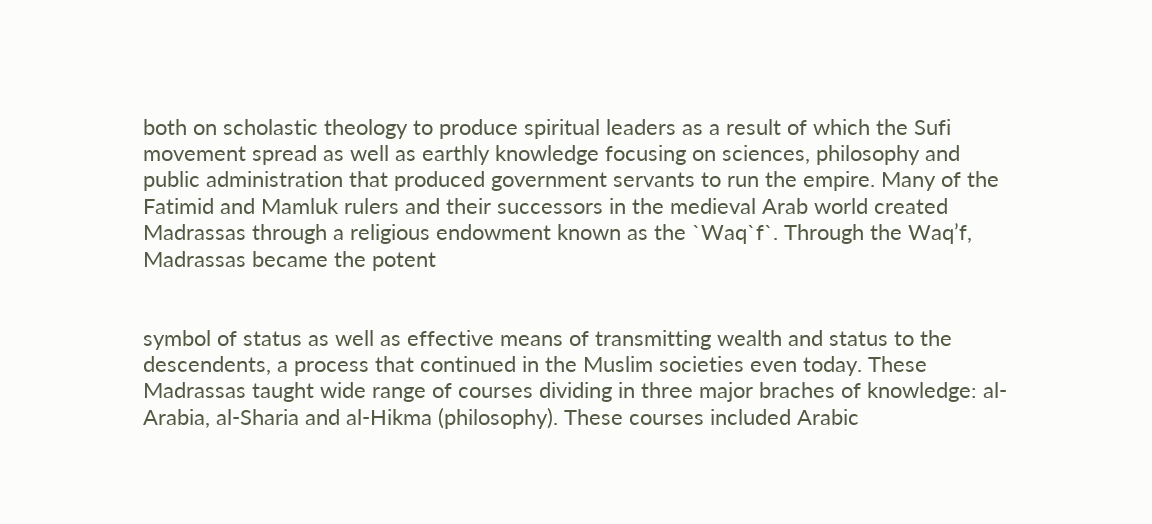both on scholastic theology to produce spiritual leaders as a result of which the Sufi movement spread as well as earthly knowledge focusing on sciences, philosophy and public administration that produced government servants to run the empire. Many of the Fatimid and Mamluk rulers and their successors in the medieval Arab world created Madrassas through a religious endowment known as the `Waq`f`. Through the Waq’f, Madrassas became the potent


symbol of status as well as effective means of transmitting wealth and status to the descendents, a process that continued in the Muslim societies even today. These Madrassas taught wide range of courses dividing in three major braches of knowledge: al-Arabia, al-Sharia and al-Hikma (philosophy). These courses included Arabic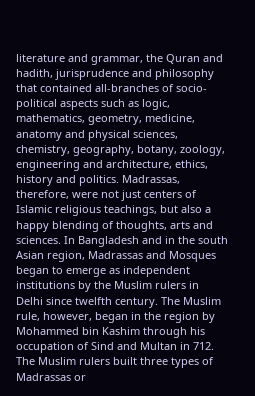literature and grammar, the Quran and hadith, jurisprudence and philosophy that contained all-branches of socio-political aspects such as logic, mathematics, geometry, medicine, anatomy and physical sciences, chemistry, geography, botany, zoology, engineering and architecture, ethics, history and politics. Madrassas, therefore, were not just centers of Islamic religious teachings, but also a happy blending of thoughts, arts and sciences. In Bangladesh and in the south Asian region, Madrassas and Mosques began to emerge as independent institutions by the Muslim rulers in Delhi since twelfth century. The Muslim rule, however, began in the region by Mohammed bin Kashim through his occupation of Sind and Multan in 712. The Muslim rulers built three types of Madrassas or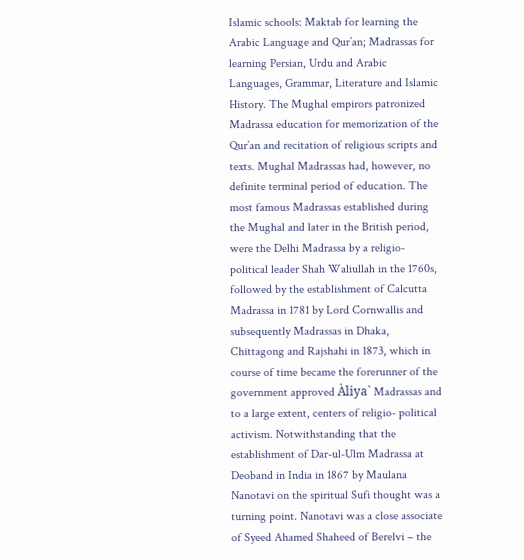Islamic schools: Maktab for learning the Arabic Language and Qur’an; Madrassas for learning Persian, Urdu and Arabic Languages, Grammar, Literature and Islamic History. The Mughal empirors patronized Madrassa education for memorization of the Qur’an and recitation of religious scripts and texts. Mughal Madrassas had, however, no definite terminal period of education. The most famous Madrassas established during the Mughal and later in the British period, were the Delhi Madrassa by a religio-political leader Shah Waliullah in the 1760s, followed by the establishment of Calcutta Madrassa in 1781 by Lord Cornwallis and subsequently Madrassas in Dhaka, Chittagong and Rajshahi in 1873, which in course of time became the forerunner of the government approved Àliya` Madrassas and to a large extent, centers of religio- political activism. Notwithstanding that the establishment of Dar-ul-Ulm Madrassa at Deoband in India in 1867 by Maulana Nanotavi on the spiritual Sufi thought was a turning point. Nanotavi was a close associate of Syeed Ahamed Shaheed of Berelvi – the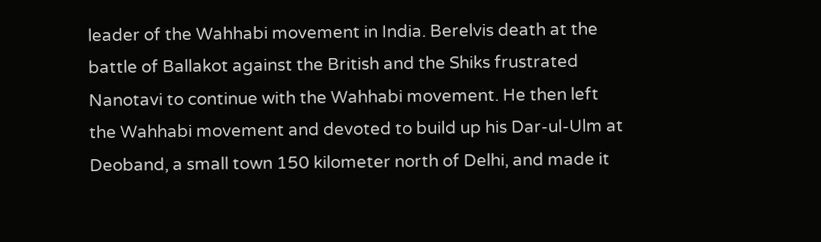leader of the Wahhabi movement in India. Berelvis death at the battle of Ballakot against the British and the Shiks frustrated Nanotavi to continue with the Wahhabi movement. He then left the Wahhabi movement and devoted to build up his Dar-ul-Ulm at Deoband, a small town 150 kilometer north of Delhi, and made it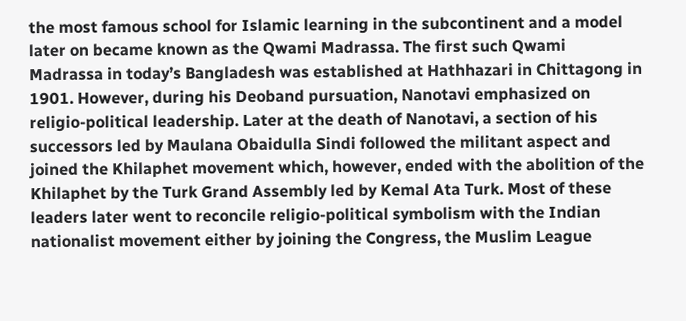the most famous school for Islamic learning in the subcontinent and a model later on became known as the Qwami Madrassa. The first such Qwami Madrassa in today’s Bangladesh was established at Hathhazari in Chittagong in 1901. However, during his Deoband pursuation, Nanotavi emphasized on religio-political leadership. Later at the death of Nanotavi, a section of his successors led by Maulana Obaidulla Sindi followed the militant aspect and joined the Khilaphet movement which, however, ended with the abolition of the Khilaphet by the Turk Grand Assembly led by Kemal Ata Turk. Most of these leaders later went to reconcile religio-political symbolism with the Indian nationalist movement either by joining the Congress, the Muslim League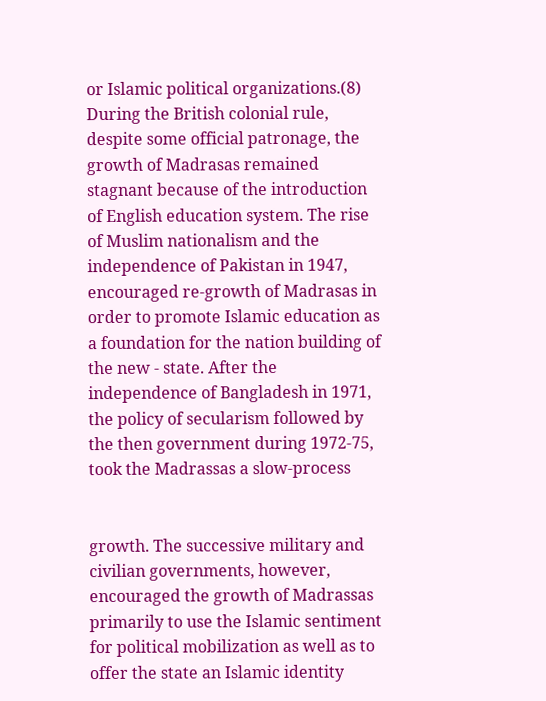or Islamic political organizations.(8) During the British colonial rule, despite some official patronage, the growth of Madrasas remained stagnant because of the introduction of English education system. The rise of Muslim nationalism and the independence of Pakistan in 1947, encouraged re-growth of Madrasas in order to promote Islamic education as a foundation for the nation building of the new - state. After the independence of Bangladesh in 1971, the policy of secularism followed by the then government during 1972-75, took the Madrassas a slow-process


growth. The successive military and civilian governments, however, encouraged the growth of Madrassas primarily to use the Islamic sentiment for political mobilization as well as to offer the state an Islamic identity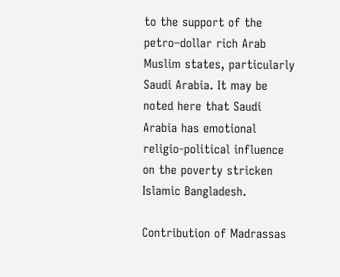to the support of the petro–dollar rich Arab Muslim states, particularly Saudi Arabia. It may be noted here that Saudi Arabia has emotional religio-political influence on the poverty stricken Islamic Bangladesh.

Contribution of Madrassas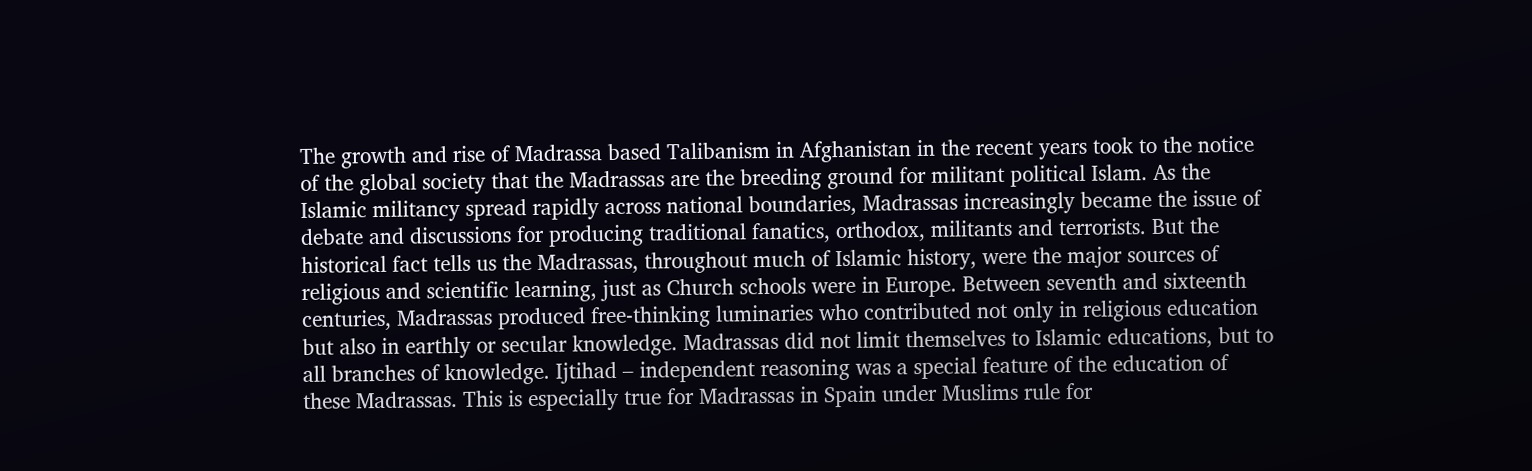The growth and rise of Madrassa based Talibanism in Afghanistan in the recent years took to the notice of the global society that the Madrassas are the breeding ground for militant political Islam. As the Islamic militancy spread rapidly across national boundaries, Madrassas increasingly became the issue of debate and discussions for producing traditional fanatics, orthodox, militants and terrorists. But the historical fact tells us the Madrassas, throughout much of Islamic history, were the major sources of religious and scientific learning, just as Church schools were in Europe. Between seventh and sixteenth centuries, Madrassas produced free-thinking luminaries who contributed not only in religious education but also in earthly or secular knowledge. Madrassas did not limit themselves to Islamic educations, but to all branches of knowledge. Ijtihad – independent reasoning was a special feature of the education of these Madrassas. This is especially true for Madrassas in Spain under Muslims rule for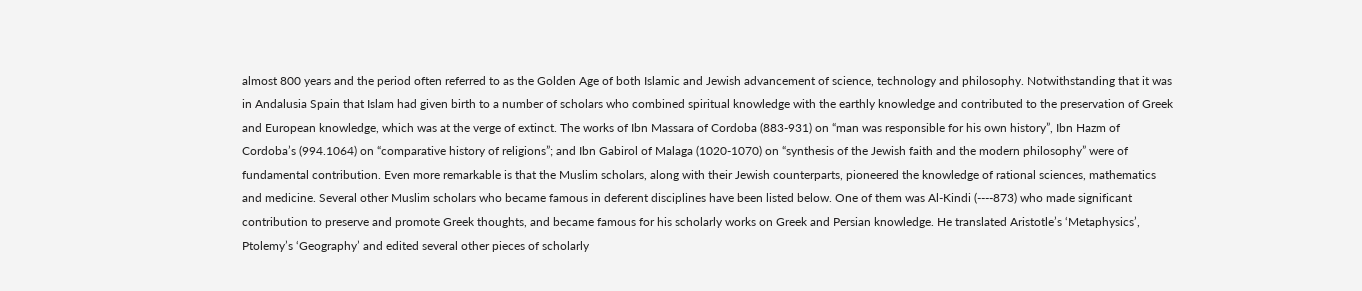almost 800 years and the period often referred to as the Golden Age of both Islamic and Jewish advancement of science, technology and philosophy. Notwithstanding that it was in Andalusia Spain that Islam had given birth to a number of scholars who combined spiritual knowledge with the earthly knowledge and contributed to the preservation of Greek and European knowledge, which was at the verge of extinct. The works of Ibn Massara of Cordoba (883-931) on “man was responsible for his own history”, Ibn Hazm of Cordoba’s (994.1064) on “comparative history of religions”; and Ibn Gabirol of Malaga (1020-1070) on “synthesis of the Jewish faith and the modern philosophy” were of fundamental contribution. Even more remarkable is that the Muslim scholars, along with their Jewish counterparts, pioneered the knowledge of rational sciences, mathematics and medicine. Several other Muslim scholars who became famous in deferent disciplines have been listed below. One of them was Al-Kindi (----873) who made significant contribution to preserve and promote Greek thoughts, and became famous for his scholarly works on Greek and Persian knowledge. He translated Aristotle’s ‘Metaphysics’, Ptolemy’s ‘Geography’ and edited several other pieces of scholarly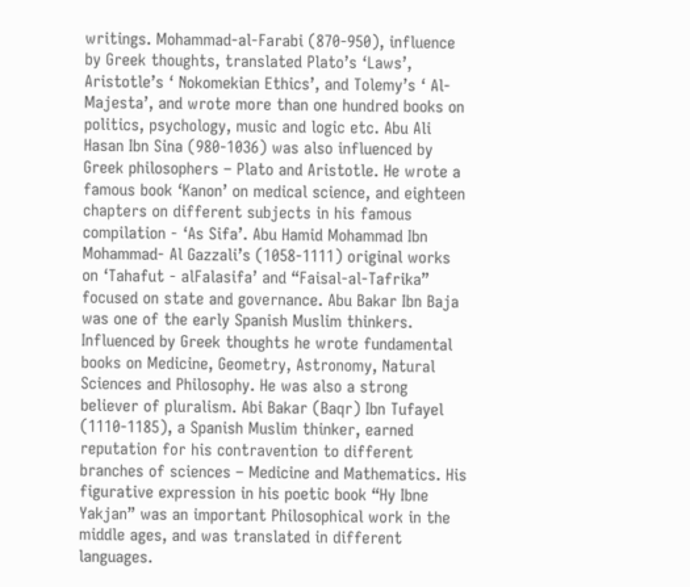writings. Mohammad-al-Farabi (870-950), influence by Greek thoughts, translated Plato’s ‘Laws’, Aristotle’s ‘ Nokomekian Ethics’, and Tolemy’s ‘ Al- Majesta’, and wrote more than one hundred books on politics, psychology, music and logic etc. Abu Ali Hasan Ibn Sina (980-1036) was also influenced by Greek philosophers – Plato and Aristotle. He wrote a famous book ‘Kanon’ on medical science, and eighteen chapters on different subjects in his famous compilation - ‘As Sifa’. Abu Hamid Mohammad Ibn Mohammad- Al Gazzali’s (1058-1111) original works on ‘Tahafut - alFalasifa’ and “Faisal-al-Tafrika” focused on state and governance. Abu Bakar Ibn Baja was one of the early Spanish Muslim thinkers. Influenced by Greek thoughts he wrote fundamental books on Medicine, Geometry, Astronomy, Natural Sciences and Philosophy. He was also a strong believer of pluralism. Abi Bakar (Baqr) Ibn Tufayel (1110-1185), a Spanish Muslim thinker, earned reputation for his contravention to different branches of sciences – Medicine and Mathematics. His figurative expression in his poetic book “Hy Ibne Yakjan” was an important Philosophical work in the middle ages, and was translated in different languages.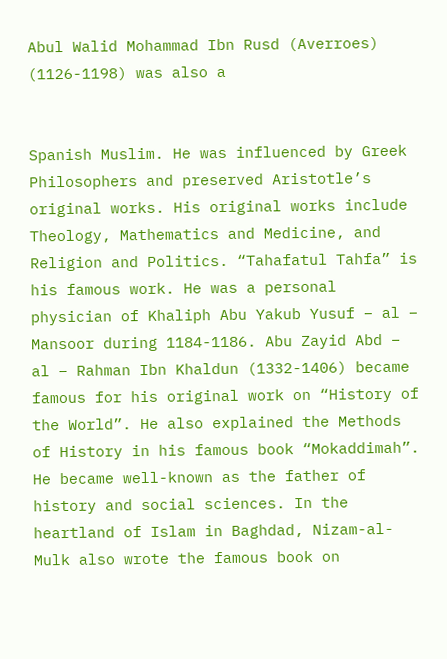Abul Walid Mohammad Ibn Rusd (Averroes) (1126-1198) was also a


Spanish Muslim. He was influenced by Greek Philosophers and preserved Aristotle’s original works. His original works include Theology, Mathematics and Medicine, and Religion and Politics. “Tahafatul Tahfa” is his famous work. He was a personal physician of Khaliph Abu Yakub Yusuf – al – Mansoor during 1184-1186. Abu Zayid Abd – al – Rahman Ibn Khaldun (1332-1406) became famous for his original work on “History of the World”. He also explained the Methods of History in his famous book “Mokaddimah”. He became well-known as the father of history and social sciences. In the heartland of Islam in Baghdad, Nizam-al-Mulk also wrote the famous book on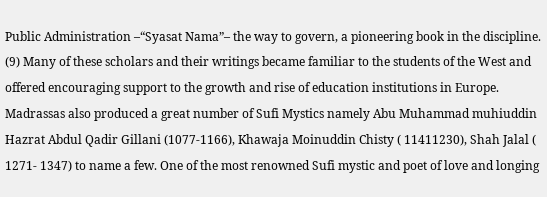Public Administration –“Syasat Nama”– the way to govern, a pioneering book in the discipline. (9) Many of these scholars and their writings became familiar to the students of the West and offered encouraging support to the growth and rise of education institutions in Europe. Madrassas also produced a great number of Sufi Mystics namely Abu Muhammad muhiuddin Hazrat Abdul Qadir Gillani (1077-1166), Khawaja Moinuddin Chisty ( 11411230), Shah Jalal ( 1271- 1347) to name a few. One of the most renowned Sufi mystic and poet of love and longing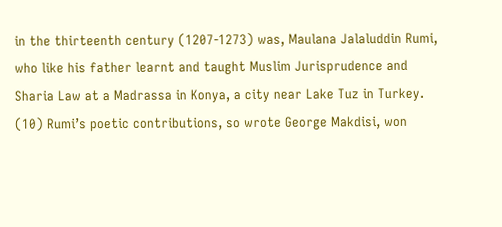in the thirteenth century (1207-1273) was, Maulana Jalaluddin Rumi, who like his father learnt and taught Muslim Jurisprudence and Sharia Law at a Madrassa in Konya, a city near Lake Tuz in Turkey. (10) Rumi’s poetic contributions, so wrote George Makdisi, won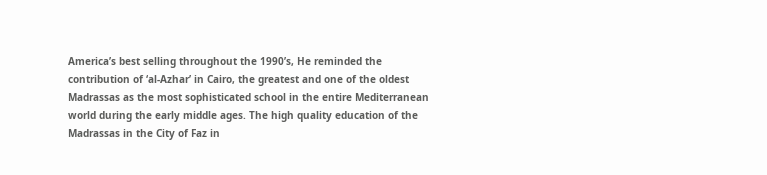America’s best selling throughout the 1990’s, He reminded the contribution of ‘al-Azhar’ in Cairo, the greatest and one of the oldest Madrassas as the most sophisticated school in the entire Mediterranean world during the early middle ages. The high quality education of the Madrassas in the City of Faz in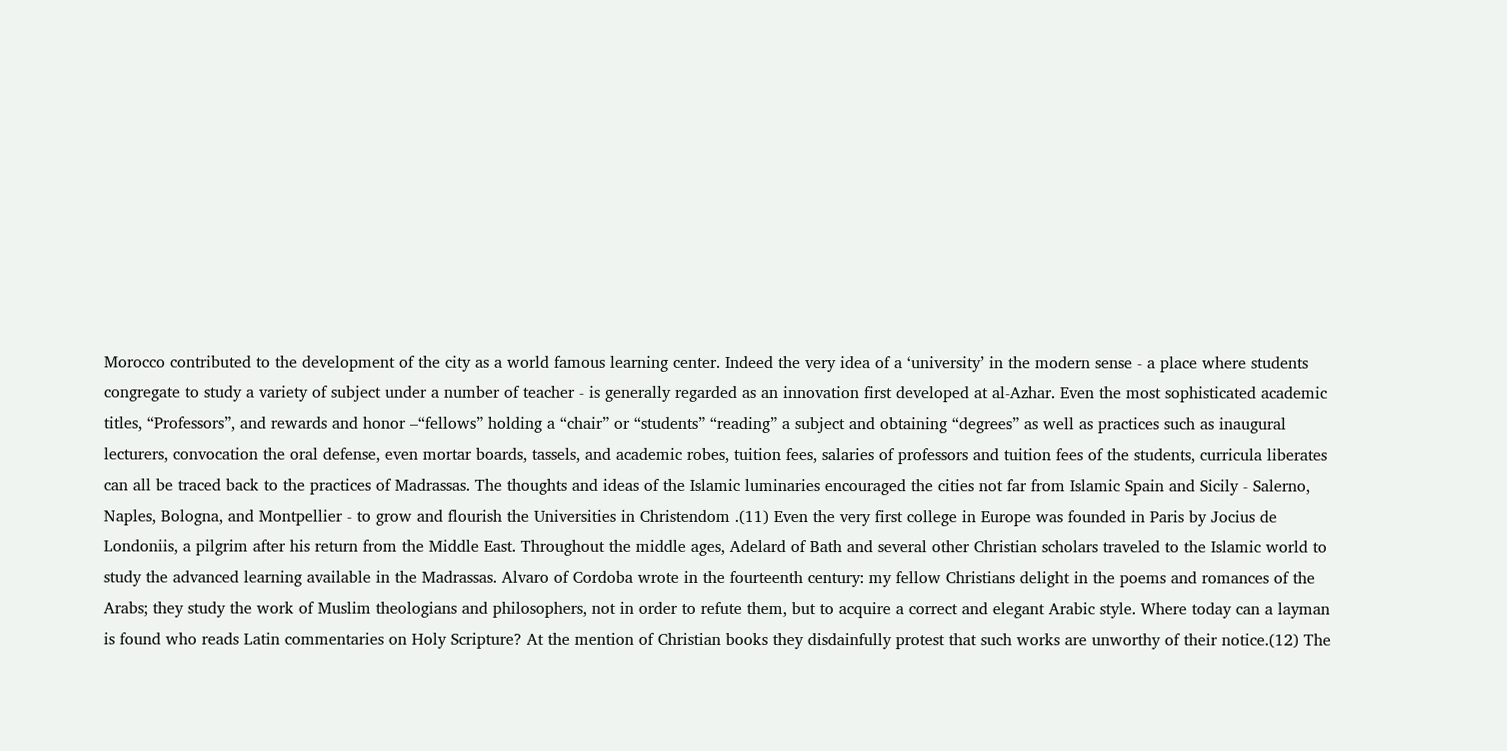Morocco contributed to the development of the city as a world famous learning center. Indeed the very idea of a ‘university’ in the modern sense - a place where students congregate to study a variety of subject under a number of teacher - is generally regarded as an innovation first developed at al-Azhar. Even the most sophisticated academic titles, “Professors”, and rewards and honor –“fellows” holding a “chair” or “students” “reading” a subject and obtaining “degrees” as well as practices such as inaugural lecturers, convocation the oral defense, even mortar boards, tassels, and academic robes, tuition fees, salaries of professors and tuition fees of the students, curricula liberates can all be traced back to the practices of Madrassas. The thoughts and ideas of the Islamic luminaries encouraged the cities not far from Islamic Spain and Sicily - Salerno, Naples, Bologna, and Montpellier - to grow and flourish the Universities in Christendom .(11) Even the very first college in Europe was founded in Paris by Jocius de Londoniis, a pilgrim after his return from the Middle East. Throughout the middle ages, Adelard of Bath and several other Christian scholars traveled to the Islamic world to study the advanced learning available in the Madrassas. Alvaro of Cordoba wrote in the fourteenth century: my fellow Christians delight in the poems and romances of the Arabs; they study the work of Muslim theologians and philosophers, not in order to refute them, but to acquire a correct and elegant Arabic style. Where today can a layman is found who reads Latin commentaries on Holy Scripture? At the mention of Christian books they disdainfully protest that such works are unworthy of their notice.(12) The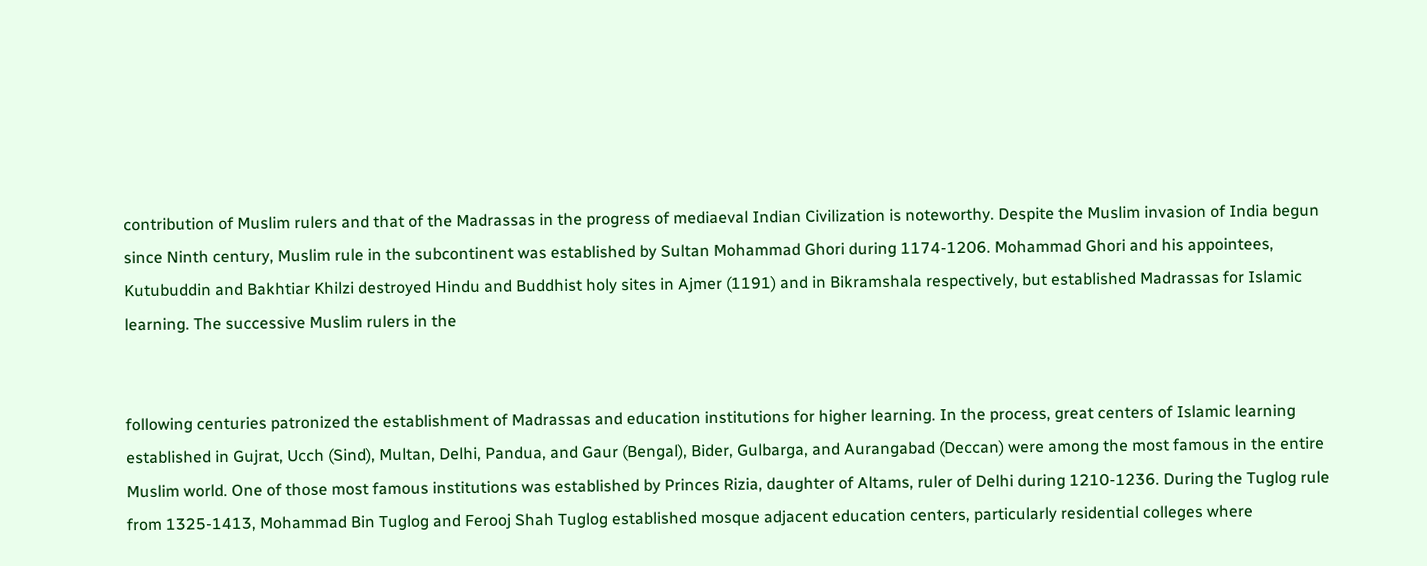contribution of Muslim rulers and that of the Madrassas in the progress of mediaeval Indian Civilization is noteworthy. Despite the Muslim invasion of India begun since Ninth century, Muslim rule in the subcontinent was established by Sultan Mohammad Ghori during 1174-1206. Mohammad Ghori and his appointees, Kutubuddin and Bakhtiar Khilzi destroyed Hindu and Buddhist holy sites in Ajmer (1191) and in Bikramshala respectively, but established Madrassas for Islamic learning. The successive Muslim rulers in the


following centuries patronized the establishment of Madrassas and education institutions for higher learning. In the process, great centers of Islamic learning established in Gujrat, Ucch (Sind), Multan, Delhi, Pandua, and Gaur (Bengal), Bider, Gulbarga, and Aurangabad (Deccan) were among the most famous in the entire Muslim world. One of those most famous institutions was established by Princes Rizia, daughter of Altams, ruler of Delhi during 1210-1236. During the Tuglog rule from 1325-1413, Mohammad Bin Tuglog and Ferooj Shah Tuglog established mosque adjacent education centers, particularly residential colleges where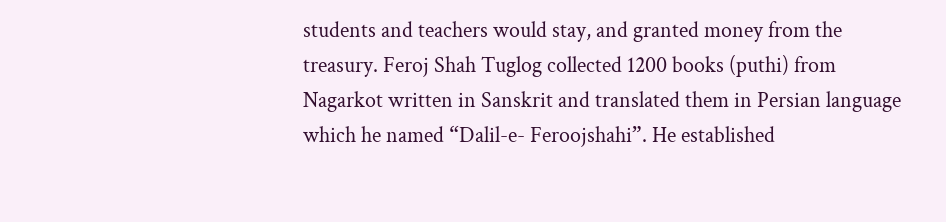students and teachers would stay, and granted money from the treasury. Feroj Shah Tuglog collected 1200 books (puthi) from Nagarkot written in Sanskrit and translated them in Persian language which he named “Dalil-e- Feroojshahi”. He established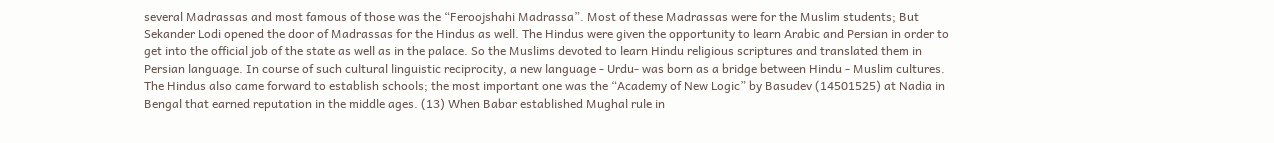several Madrassas and most famous of those was the “Feroojshahi Madrassa”. Most of these Madrassas were for the Muslim students; But Sekander Lodi opened the door of Madrassas for the Hindus as well. The Hindus were given the opportunity to learn Arabic and Persian in order to get into the official job of the state as well as in the palace. So the Muslims devoted to learn Hindu religious scriptures and translated them in Persian language. In course of such cultural linguistic reciprocity, a new language - Urdu- was born as a bridge between Hindu - Muslim cultures. The Hindus also came forward to establish schools; the most important one was the “Academy of New Logic” by Basudev (14501525) at Nadia in Bengal that earned reputation in the middle ages. (13) When Babar established Mughal rule in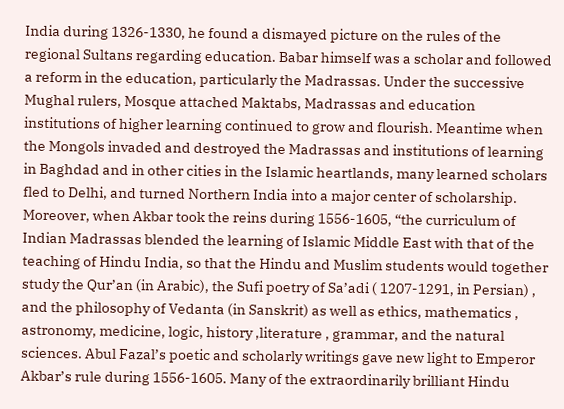India during 1326-1330, he found a dismayed picture on the rules of the regional Sultans regarding education. Babar himself was a scholar and followed a reform in the education, particularly the Madrassas. Under the successive Mughal rulers, Mosque attached Maktabs, Madrassas and education institutions of higher learning continued to grow and flourish. Meantime when the Mongols invaded and destroyed the Madrassas and institutions of learning in Baghdad and in other cities in the Islamic heartlands, many learned scholars fled to Delhi, and turned Northern India into a major center of scholarship. Moreover, when Akbar took the reins during 1556-1605, “the curriculum of Indian Madrassas blended the learning of Islamic Middle East with that of the teaching of Hindu India, so that the Hindu and Muslim students would together study the Qur’an (in Arabic), the Sufi poetry of Sa’adi ( 1207-1291, in Persian) , and the philosophy of Vedanta (in Sanskrit) as well as ethics, mathematics , astronomy, medicine, logic, history ,literature , grammar, and the natural sciences. Abul Fazal’s poetic and scholarly writings gave new light to Emperor Akbar’s rule during 1556-1605. Many of the extraordinarily brilliant Hindu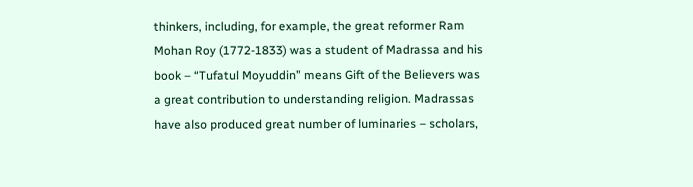thinkers, including, for example, the great reformer Ram Mohan Roy (1772-1833) was a student of Madrassa and his book – “Tufatul Moyuddin” means Gift of the Believers was a great contribution to understanding religion. Madrassas have also produced great number of luminaries – scholars,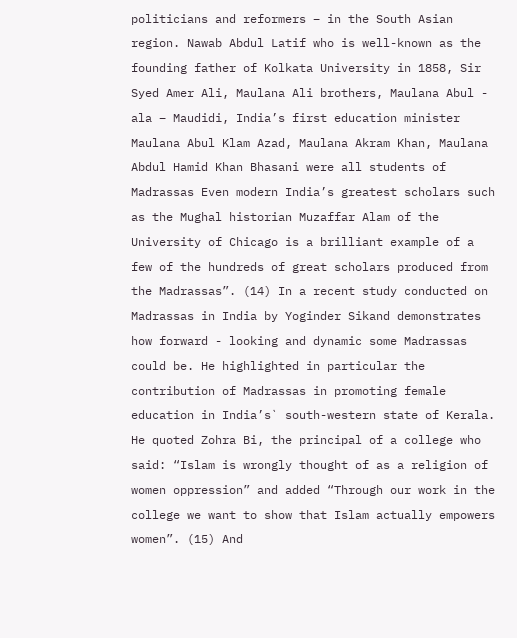politicians and reformers – in the South Asian region. Nawab Abdul Latif who is well-known as the founding father of Kolkata University in 1858, Sir Syed Amer Ali, Maulana Ali brothers, Maulana Abul - ala – Maudidi, India’s first education minister Maulana Abul Klam Azad, Maulana Akram Khan, Maulana Abdul Hamid Khan Bhasani were all students of Madrassas Even modern India’s greatest scholars such as the Mughal historian Muzaffar Alam of the University of Chicago is a brilliant example of a few of the hundreds of great scholars produced from the Madrassas”. (14) In a recent study conducted on Madrassas in India by Yoginder Sikand demonstrates how forward - looking and dynamic some Madrassas could be. He highlighted in particular the contribution of Madrassas in promoting female education in India’s` south-western state of Kerala. He quoted Zohra Bi, the principal of a college who said: “Islam is wrongly thought of as a religion of women oppression” and added “Through our work in the college we want to show that Islam actually empowers women”. (15) And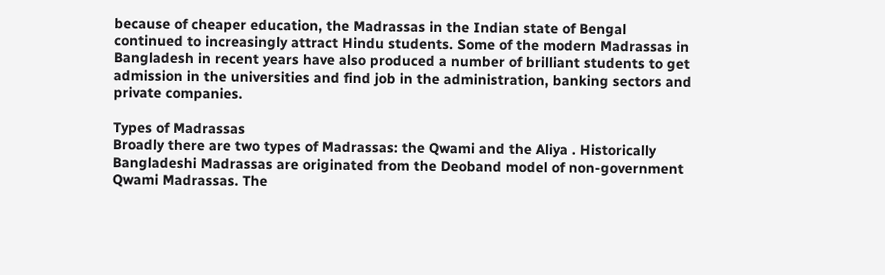because of cheaper education, the Madrassas in the Indian state of Bengal continued to increasingly attract Hindu students. Some of the modern Madrassas in Bangladesh in recent years have also produced a number of brilliant students to get admission in the universities and find job in the administration, banking sectors and private companies.

Types of Madrassas
Broadly there are two types of Madrassas: the Qwami and the Aliya . Historically Bangladeshi Madrassas are originated from the Deoband model of non-government Qwami Madrassas. The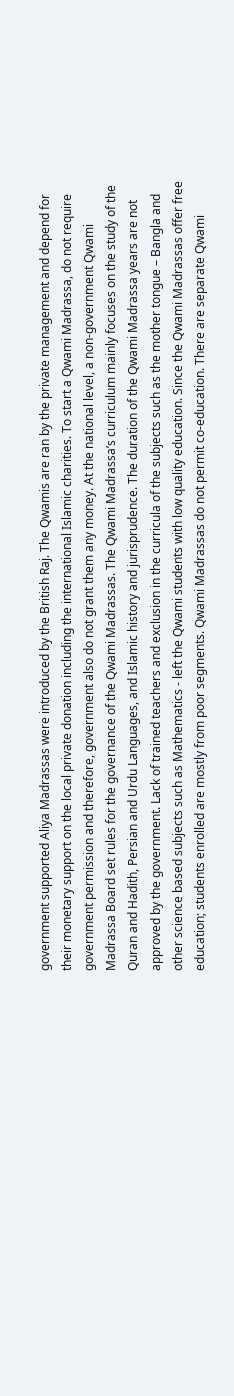government supported Aliya Madrassas were introduced by the British Raj. The Qwamis are ran by the private management and depend for their monetary support on the local private donation including the international Islamic charities. To start a Qwami Madrassa, do not require government permission and therefore, government also do not grant them any money. At the national level, a non-government Qwami Madrassa Board set rules for the governance of the Qwami Madrassas. The Qwami Madrassa’s curriculum mainly focuses on the study of the Quran and Hadith, Persian and Urdu Languages, and Islamic history and jurisprudence. The duration of the Qwami Madrassa years are not approved by the government. Lack of trained teachers and exclusion in the curricula of the subjects such as the mother tongue – Bangla and other science based subjects such as Mathematics - left the Qwami students with low quality education. Since the Qwami Madrassas offer free education; students enrolled are mostly from poor segments. Qwami Madrassas do not permit co-education. There are separate Qwami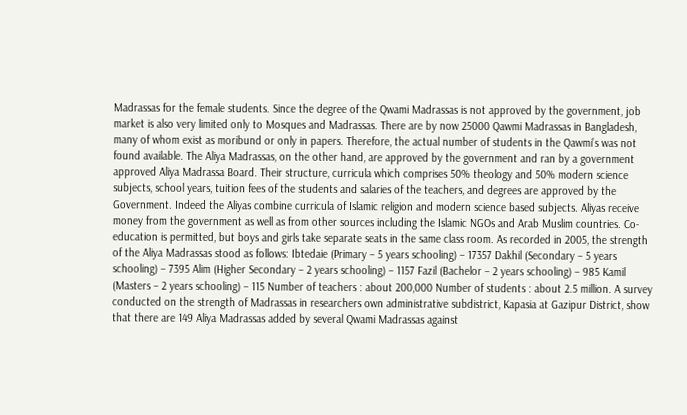Madrassas for the female students. Since the degree of the Qwami Madrassas is not approved by the government, job market is also very limited only to Mosques and Madrassas. There are by now 25000 Qawmi Madrassas in Bangladesh, many of whom exist as moribund or only in papers. Therefore, the actual number of students in the Qawmi’s was not found available. The Aliya Madrassas, on the other hand, are approved by the government and ran by a government approved Aliya Madrassa Board. Their structure, curricula which comprises 50% theology and 50% modern science subjects, school years, tuition fees of the students and salaries of the teachers, and degrees are approved by the Government. Indeed the Aliyas combine curricula of Islamic religion and modern science based subjects. Aliyas receive money from the government as well as from other sources including the Islamic NGOs and Arab Muslim countries. Co-education is permitted, but boys and girls take separate seats in the same class room. As recorded in 2005, the strength of the Aliya Madrassas stood as follows: Ibtedaie (Primary – 5 years schooling) – 17357 Dakhil (Secondary – 5 years schooling) – 7395 Alim (Higher Secondary – 2 years schooling) – 1157 Fazil (Bachelor – 2 years schooling) – 985 Kamil (Masters – 2 years schooling) – 115 Number of teachers : about 200,000 Number of students : about 2.5 million. A survey conducted on the strength of Madrassas in researchers own administrative subdistrict, Kapasia at Gazipur District, show that there are 149 Aliya Madrassas added by several Qwami Madrassas against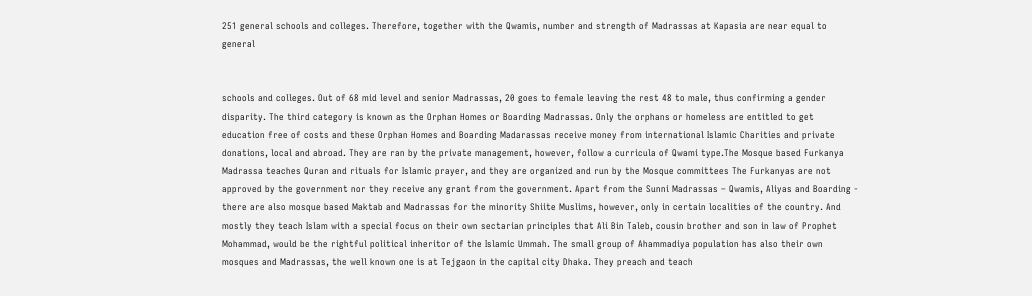251 general schools and colleges. Therefore, together with the Qwamis, number and strength of Madrassas at Kapasia are near equal to general


schools and colleges. Out of 68 mid level and senior Madrassas, 20 goes to female leaving the rest 48 to male, thus confirming a gender disparity. The third category is known as the Orphan Homes or Boarding Madrassas. Only the orphans or homeless are entitled to get education free of costs and these Orphan Homes and Boarding Madarassas receive money from international Islamic Charities and private donations, local and abroad. They are ran by the private management, however, follow a curricula of Qwami type.The Mosque based Furkanya Madrassa teaches Quran and rituals for Islamic prayer, and they are organized and run by the Mosque committees The Furkanyas are not approved by the government nor they receive any grant from the government. Apart from the Sunni Madrassas – Qwamis, Aliyas and Boarding - there are also mosque based Maktab and Madrassas for the minority Shiite Muslims, however, only in certain localities of the country. And mostly they teach Islam with a special focus on their own sectarian principles that Ali Bin Taleb, cousin brother and son in law of Prophet Mohammad, would be the rightful political inheritor of the Islamic Ummah. The small group of Ahammadiya population has also their own mosques and Madrassas, the well known one is at Tejgaon in the capital city Dhaka. They preach and teach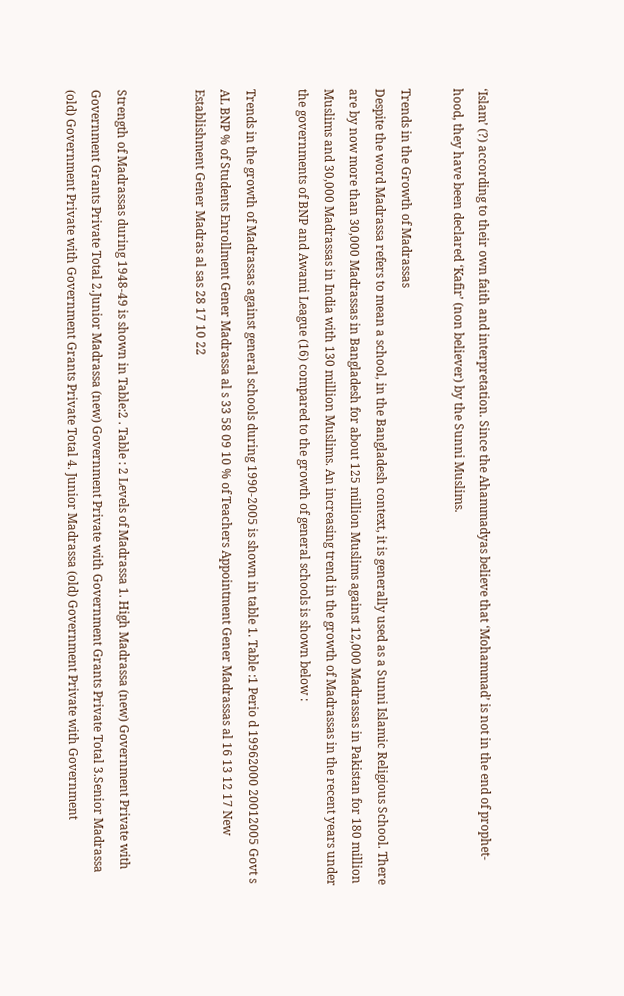‘Islam’ (?) according to their own faith and interpretation. Since the Ahammadyas believe that ‘Mohammad’ is not in the end of prophet-hood, they have been declared ‘Kafir’ (non believer) by the Sunni Muslims.

Trends in the Growth of Madrassas
Despite the word Madrassa refers to mean a school, in the Bangladesh context, it is generally used as a Sunni Islamic Religious School. There are by now more than 30,000 Madrassas in Bangladesh for about 125 million Muslims against 12,000 Madrassas in Pakistan for 180 million Muslims and 30,000 Madrassas in India with 130 million Muslims. An increasing trend in the growth of Madrassas in the recent years under the governments of BNP and Awami League (16) compared to the growth of general schools is shown below :

Trends in the growth of Madrassas against general schools during 1990-2005 is shown in table 1. Table :1 Perio d 19962000 20012005 Govt s AL BNP % of Students Enrollment Gener Madrassa al s 33 58 09 10 % of Teachers Appointment Gener Madrassas al 16 13 12 17 New Establishment Gener Madras al sas 28 17 10 22


Strength of Madrassas during 1948-49 is shown in Table:2 . Table : 2 Levels of Madrassa 1. High Madrassa (new) Government Private with Government Grants Private Total 2.Junior Madrassa (new) Government Private with Government Grants Private Total 3.Senior Madrassa (old) Government Private with Government Grants Private Total 4. Junior Madrassa (old) Government Private with Government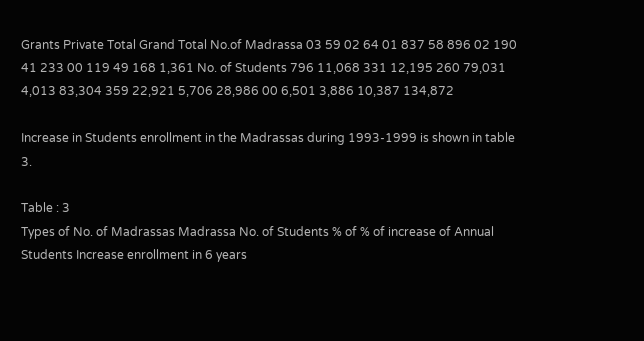Grants Private Total Grand Total No.of Madrassa 03 59 02 64 01 837 58 896 02 190 41 233 00 119 49 168 1,361 No. of Students 796 11,068 331 12,195 260 79,031 4,013 83,304 359 22,921 5,706 28,986 00 6,501 3,886 10,387 134,872

Increase in Students enrollment in the Madrassas during 1993-1999 is shown in table 3.

Table : 3
Types of No. of Madrassas Madrassa No. of Students % of % of increase of Annual Students Increase enrollment in 6 years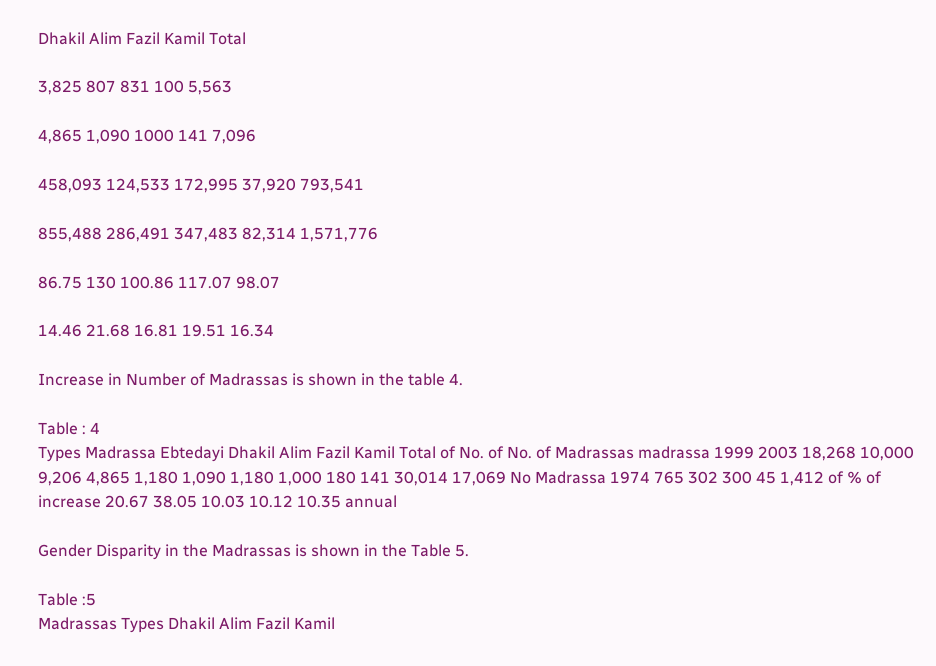Dhakil Alim Fazil Kamil Total

3,825 807 831 100 5,563

4,865 1,090 1000 141 7,096

458,093 124,533 172,995 37,920 793,541

855,488 286,491 347,483 82,314 1,571,776

86.75 130 100.86 117.07 98.07

14.46 21.68 16.81 19.51 16.34

Increase in Number of Madrassas is shown in the table 4.

Table : 4
Types Madrassa Ebtedayi Dhakil Alim Fazil Kamil Total of No. of No. of Madrassas madrassa 1999 2003 18,268 10,000 9,206 4,865 1,180 1,090 1,180 1,000 180 141 30,014 17,069 No Madrassa 1974 765 302 300 45 1,412 of % of increase 20.67 38.05 10.03 10.12 10.35 annual

Gender Disparity in the Madrassas is shown in the Table 5.

Table :5
Madrassas Types Dhakil Alim Fazil Kamil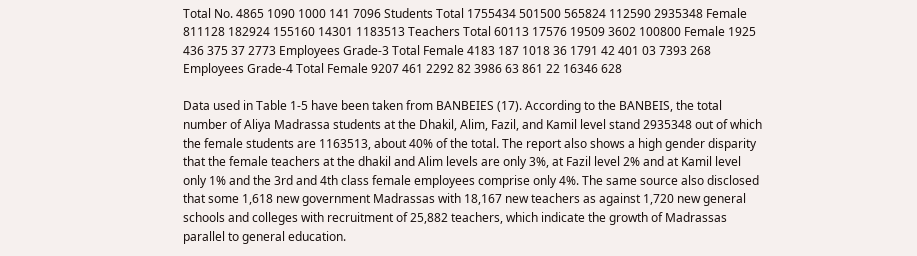Total No. 4865 1090 1000 141 7096 Students Total 1755434 501500 565824 112590 2935348 Female 811128 182924 155160 14301 1183513 Teachers Total 60113 17576 19509 3602 100800 Female 1925 436 375 37 2773 Employees Grade-3 Total Female 4183 187 1018 36 1791 42 401 03 7393 268 Employees Grade-4 Total Female 9207 461 2292 82 3986 63 861 22 16346 628

Data used in Table 1-5 have been taken from BANBEIES (17). According to the BANBEIS, the total number of Aliya Madrassa students at the Dhakil, Alim, Fazil, and Kamil level stand 2935348 out of which the female students are 1163513, about 40% of the total. The report also shows a high gender disparity that the female teachers at the dhakil and Alim levels are only 3%, at Fazil level 2% and at Kamil level only 1% and the 3rd and 4th class female employees comprise only 4%. The same source also disclosed that some 1,618 new government Madrassas with 18,167 new teachers as against 1,720 new general schools and colleges with recruitment of 25,882 teachers, which indicate the growth of Madrassas parallel to general education.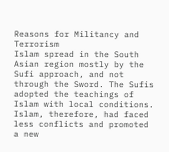Reasons for Militancy and Terrorism
Islam spread in the South Asian region mostly by the Sufi approach, and not through the Sword. The Sufis adopted the teachings of Islam with local conditions. Islam, therefore, had faced less conflicts and promoted a new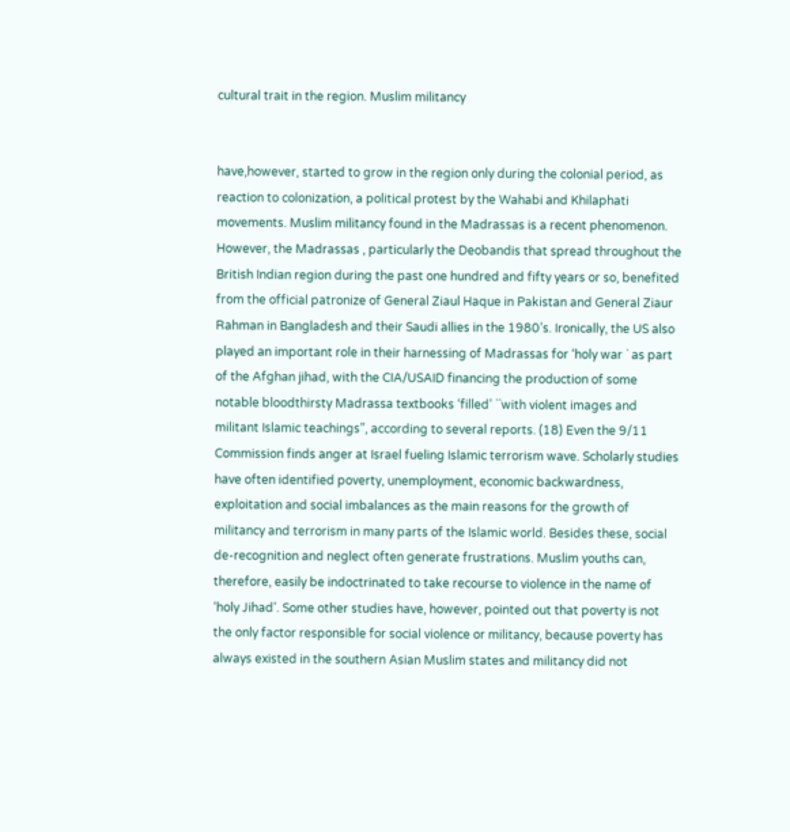cultural trait in the region. Muslim militancy


have,however, started to grow in the region only during the colonial period, as reaction to colonization, a political protest by the Wahabi and Khilaphati movements. Muslim militancy found in the Madrassas is a recent phenomenon. However, the Madrassas , particularly the Deobandis that spread throughout the British Indian region during the past one hundred and fifty years or so, benefited from the official patronize of General Ziaul Haque in Pakistan and General Ziaur Rahman in Bangladesh and their Saudi allies in the 1980’s. Ironically, the US also played an important role in their harnessing of Madrassas for ‘holy war ` as part of the Afghan jihad, with the CIA/USAID financing the production of some notable bloodthirsty Madrassa textbooks ‘filled’ ``with violent images and militant Islamic teachings”, according to several reports. (18) Even the 9/11 Commission finds anger at Israel fueling Islamic terrorism wave. Scholarly studies have often identified poverty, unemployment, economic backwardness, exploitation and social imbalances as the main reasons for the growth of militancy and terrorism in many parts of the Islamic world. Besides these, social de-recognition and neglect often generate frustrations. Muslim youths can, therefore, easily be indoctrinated to take recourse to violence in the name of ‘holy Jihad’. Some other studies have, however, pointed out that poverty is not the only factor responsible for social violence or militancy, because poverty has always existed in the southern Asian Muslim states and militancy did not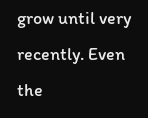grow until very recently. Even the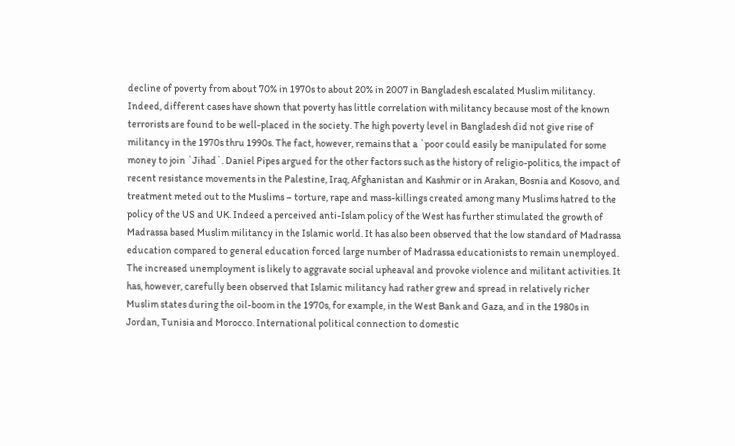decline of poverty from about 70% in 1970s to about 20% in 2007 in Bangladesh escalated Muslim militancy. Indeed, different cases have shown that poverty has little correlation with militancy because most of the known terrorists are found to be well-placed in the society. The high poverty level in Bangladesh did not give rise of militancy in the 1970s thru 1990s. The fact, however, remains that a `poor could easily be manipulated for some money to join `Jihad`. Daniel Pipes argued for the other factors such as the history of religio-politics, the impact of recent resistance movements in the Palestine, Iraq, Afghanistan and Kashmir or in Arakan, Bosnia and Kosovo, and treatment meted out to the Muslims – torture, rape and mass-killings created among many Muslims hatred to the policy of the US and UK. Indeed a perceived anti-Islam policy of the West has further stimulated the growth of Madrassa based Muslim militancy in the Islamic world. It has also been observed that the low standard of Madrassa education compared to general education forced large number of Madrassa educationists to remain unemployed. The increased unemployment is likely to aggravate social upheaval and provoke violence and militant activities. It has, however, carefully been observed that Islamic militancy had rather grew and spread in relatively richer Muslim states during the oil-boom in the 1970s, for example, in the West Bank and Gaza, and in the 1980s in Jordan, Tunisia and Morocco. International political connection to domestic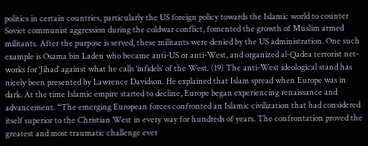politics in certain countries, particularly the US foreign policy towards the Islamic world to counter Soviet communist aggression during the coldwar conflict, fomented the growth of Muslim armed militants. After the purpose is served, these militants were denied by the US administration. One such example is Osama bin Laden who became anti-US or anti-West, and organized al-Qadea terrorist net-works for ‘Jihad’ against what he calls ‘infidels’ of the West. (19) The anti-West ideological stand has nicely been presented by Lawrence Davidson. He explained that Islam spread when Europe was in dark. At the time Islamic empire started to decline, Europe began experiencing renaissance and advancement. “The emerging European forces confronted an Islamic civilization that had considered itself superior to the Christian West in every way for hundreds of years. The confrontation proved the greatest and most traumatic challenge ever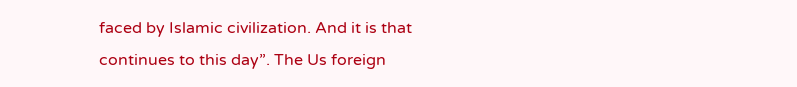faced by Islamic civilization. And it is that continues to this day”. The Us foreign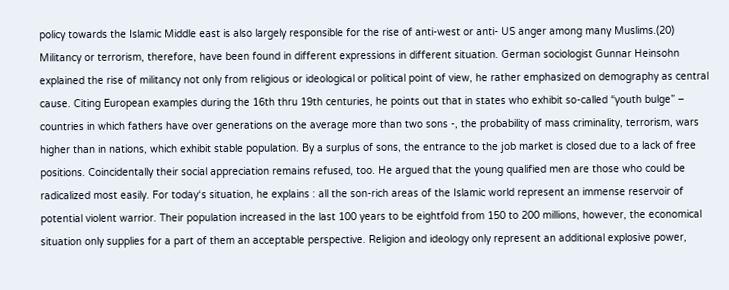policy towards the Islamic Middle east is also largely responsible for the rise of anti-west or anti- US anger among many Muslims.(20) Militancy or terrorism, therefore, have been found in different expressions in different situation. German sociologist Gunnar Heinsohn explained the rise of militancy not only from religious or ideological or political point of view, he rather emphasized on demography as central cause. Citing European examples during the 16th thru 19th centuries, he points out that in states who exhibit so-called “youth bulge” – countries in which fathers have over generations on the average more than two sons -, the probability of mass criminality, terrorism, wars higher than in nations, which exhibit stable population. By a surplus of sons, the entrance to the job market is closed due to a lack of free positions. Coincidentally their social appreciation remains refused, too. He argued that the young qualified men are those who could be radicalized most easily. For today‘s situation, he explains : all the son-rich areas of the Islamic world represent an immense reservoir of potential violent warrior. Their population increased in the last 100 years to be eightfold from 150 to 200 millions, however, the economical situation only supplies for a part of them an acceptable perspective. Religion and ideology only represent an additional explosive power,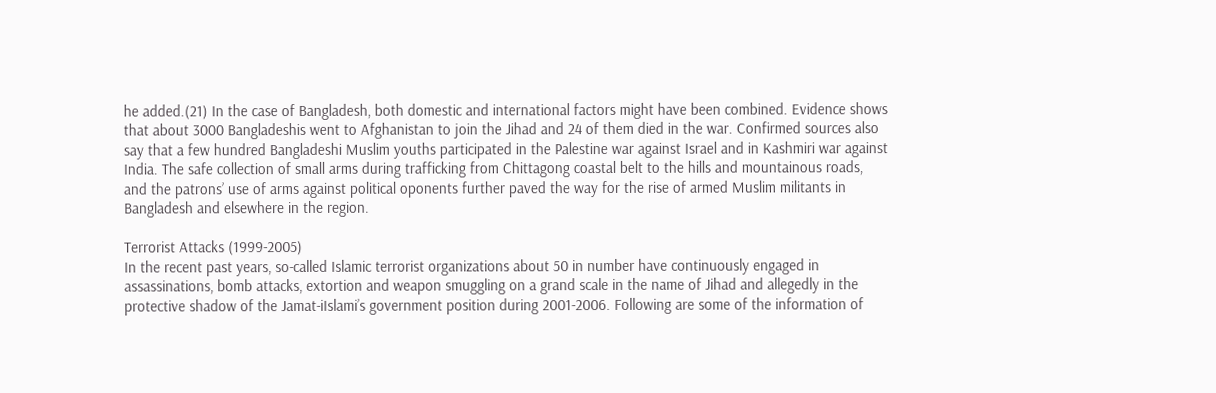he added.(21) In the case of Bangladesh, both domestic and international factors might have been combined. Evidence shows that about 3000 Bangladeshis went to Afghanistan to join the Jihad and 24 of them died in the war. Confirmed sources also say that a few hundred Bangladeshi Muslim youths participated in the Palestine war against Israel and in Kashmiri war against India. The safe collection of small arms during trafficking from Chittagong coastal belt to the hills and mountainous roads, and the patrons’ use of arms against political oponents further paved the way for the rise of armed Muslim militants in Bangladesh and elsewhere in the region.

Terrorist Attacks (1999-2005)
In the recent past years, so-called Islamic terrorist organizations about 50 in number have continuously engaged in assassinations, bomb attacks, extortion and weapon smuggling on a grand scale in the name of Jihad and allegedly in the protective shadow of the Jamat-iIslami’s government position during 2001-2006. Following are some of the information of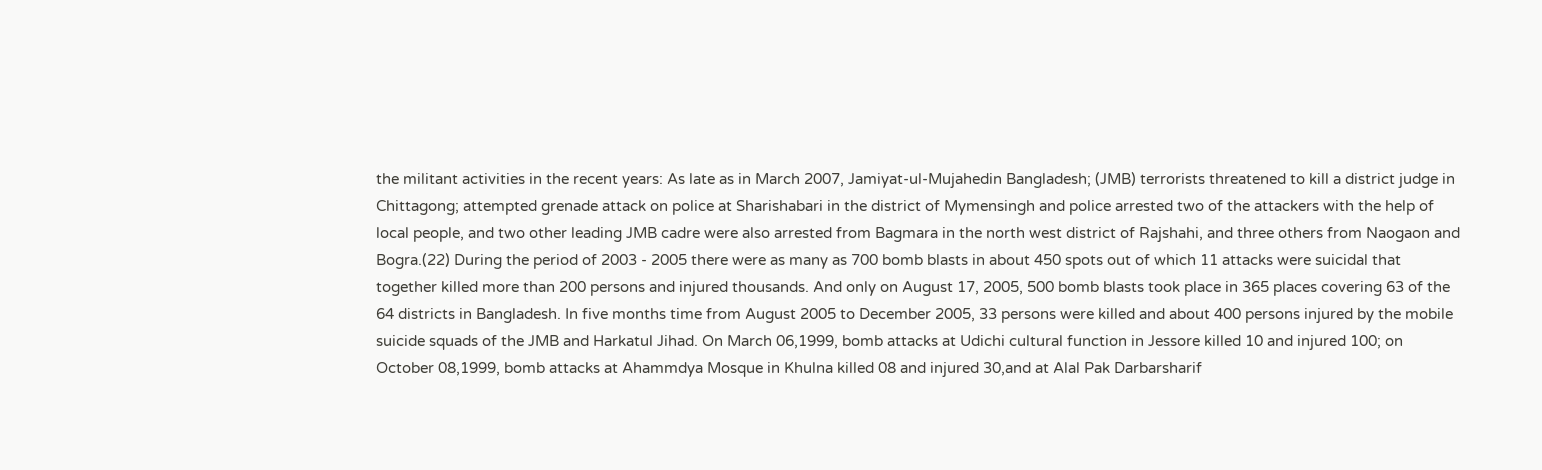the militant activities in the recent years: As late as in March 2007, Jamiyat-ul-Mujahedin Bangladesh; (JMB) terrorists threatened to kill a district judge in Chittagong; attempted grenade attack on police at Sharishabari in the district of Mymensingh and police arrested two of the attackers with the help of local people, and two other leading JMB cadre were also arrested from Bagmara in the north west district of Rajshahi, and three others from Naogaon and Bogra.(22) During the period of 2003 - 2005 there were as many as 700 bomb blasts in about 450 spots out of which 11 attacks were suicidal that together killed more than 200 persons and injured thousands. And only on August 17, 2005, 500 bomb blasts took place in 365 places covering 63 of the 64 districts in Bangladesh. In five months time from August 2005 to December 2005, 33 persons were killed and about 400 persons injured by the mobile suicide squads of the JMB and Harkatul Jihad. On March 06,1999, bomb attacks at Udichi cultural function in Jessore killed 10 and injured 100; on October 08,1999, bomb attacks at Ahammdya Mosque in Khulna killed 08 and injured 30,and at Alal Pak Darbarsharif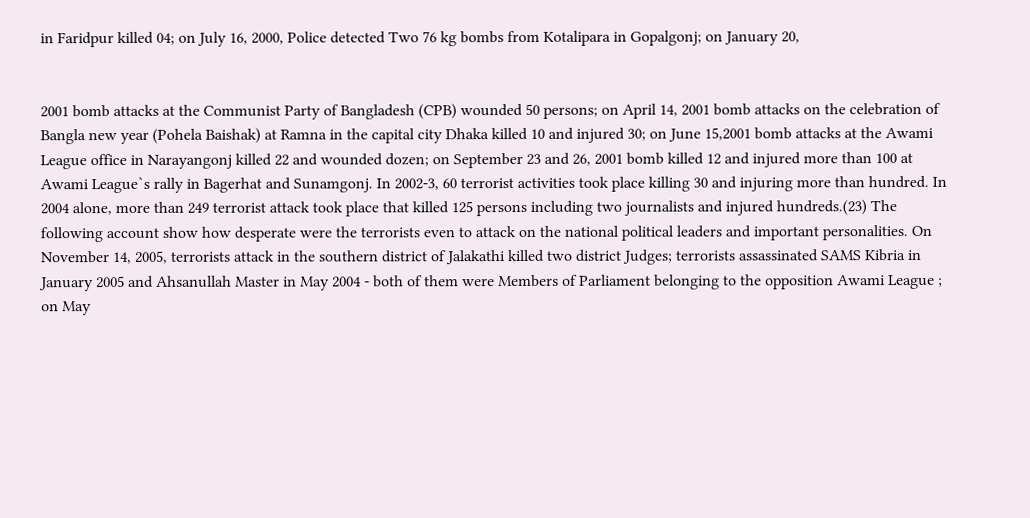in Faridpur killed 04; on July 16, 2000, Police detected Two 76 kg bombs from Kotalipara in Gopalgonj; on January 20,


2001 bomb attacks at the Communist Party of Bangladesh (CPB) wounded 50 persons; on April 14, 2001 bomb attacks on the celebration of Bangla new year (Pohela Baishak) at Ramna in the capital city Dhaka killed 10 and injured 30; on June 15,2001 bomb attacks at the Awami League office in Narayangonj killed 22 and wounded dozen; on September 23 and 26, 2001 bomb killed 12 and injured more than 100 at Awami League`s rally in Bagerhat and Sunamgonj. In 2002-3, 60 terrorist activities took place killing 30 and injuring more than hundred. In 2004 alone, more than 249 terrorist attack took place that killed 125 persons including two journalists and injured hundreds.(23) The following account show how desperate were the terrorists even to attack on the national political leaders and important personalities. On November 14, 2005, terrorists attack in the southern district of Jalakathi killed two district Judges; terrorists assassinated SAMS Kibria in January 2005 and Ahsanullah Master in May 2004 - both of them were Members of Parliament belonging to the opposition Awami League ; on May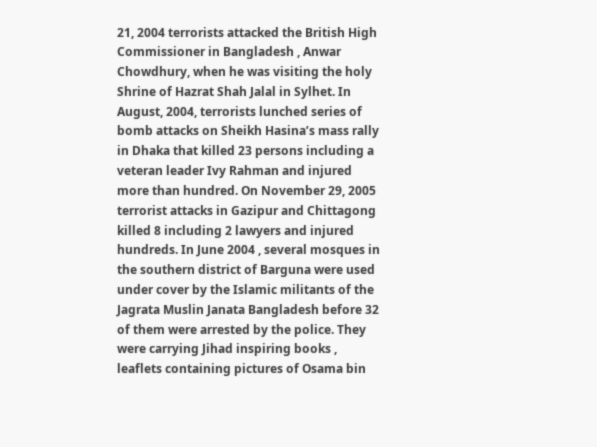21, 2004 terrorists attacked the British High Commissioner in Bangladesh , Anwar Chowdhury, when he was visiting the holy Shrine of Hazrat Shah Jalal in Sylhet. In August, 2004, terrorists lunched series of bomb attacks on Sheikh Hasina’s mass rally in Dhaka that killed 23 persons including a veteran leader Ivy Rahman and injured more than hundred. On November 29, 2005 terrorist attacks in Gazipur and Chittagong killed 8 including 2 lawyers and injured hundreds. In June 2004 , several mosques in the southern district of Barguna were used under cover by the Islamic militants of the Jagrata Muslin Janata Bangladesh before 32 of them were arrested by the police. They were carrying Jihad inspiring books , leaflets containing pictures of Osama bin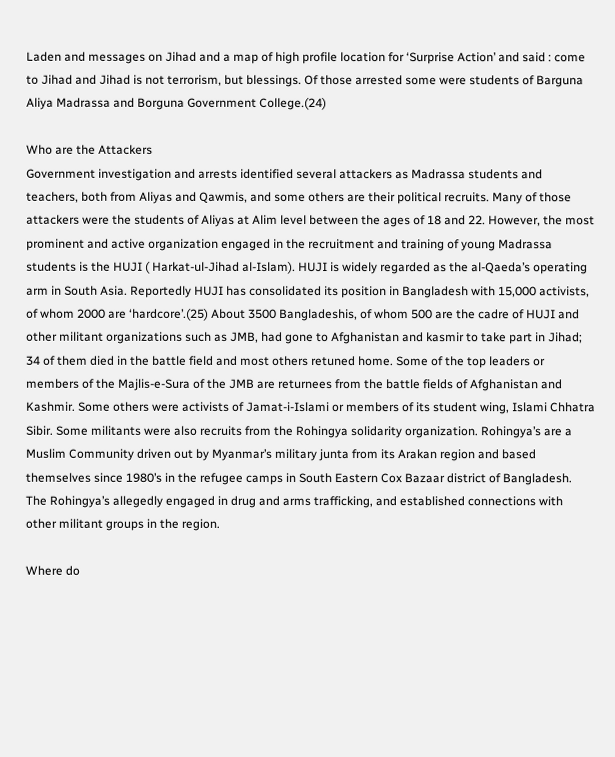Laden and messages on Jihad and a map of high profile location for ‘Surprise Action’ and said : come to Jihad and Jihad is not terrorism, but blessings. Of those arrested some were students of Barguna Aliya Madrassa and Borguna Government College.(24)

Who are the Attackers
Government investigation and arrests identified several attackers as Madrassa students and teachers, both from Aliyas and Qawmis, and some others are their political recruits. Many of those attackers were the students of Aliyas at Alim level between the ages of 18 and 22. However, the most prominent and active organization engaged in the recruitment and training of young Madrassa students is the HUJI ( Harkat-ul-Jihad al-Islam). HUJI is widely regarded as the al-Qaeda’s operating arm in South Asia. Reportedly HUJI has consolidated its position in Bangladesh with 15,000 activists, of whom 2000 are ‘hardcore’.(25) About 3500 Bangladeshis, of whom 500 are the cadre of HUJI and other militant organizations such as JMB, had gone to Afghanistan and kasmir to take part in Jihad; 34 of them died in the battle field and most others retuned home. Some of the top leaders or members of the Majlis-e-Sura of the JMB are returnees from the battle fields of Afghanistan and Kashmir. Some others were activists of Jamat-i-Islami or members of its student wing, Islami Chhatra Sibir. Some militants were also recruits from the Rohingya solidarity organization. Rohingya’s are a Muslim Community driven out by Myanmar’s military junta from its Arakan region and based themselves since 1980’s in the refugee camps in South Eastern Cox Bazaar district of Bangladesh. The Rohingya’s allegedly engaged in drug and arms trafficking, and established connections with other militant groups in the region.

Where do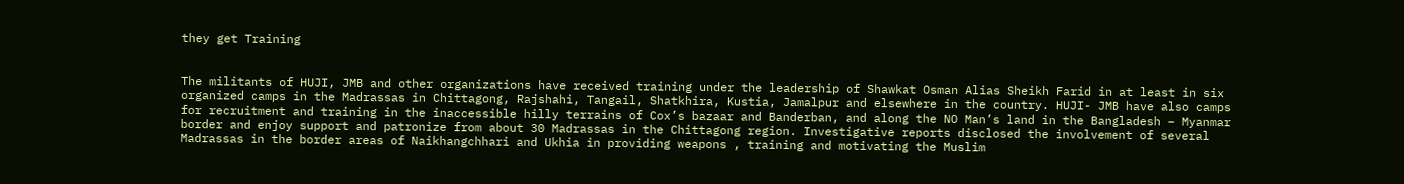they get Training


The militants of HUJI, JMB and other organizations have received training under the leadership of Shawkat Osman Alias Sheikh Farid in at least in six organized camps in the Madrassas in Chittagong, Rajshahi, Tangail, Shatkhira, Kustia, Jamalpur and elsewhere in the country. HUJI- JMB have also camps for recruitment and training in the inaccessible hilly terrains of Cox’s bazaar and Banderban, and along the NO Man’s land in the Bangladesh – Myanmar border and enjoy support and patronize from about 30 Madrassas in the Chittagong region. Investigative reports disclosed the involvement of several Madrassas in the border areas of Naikhangchhari and Ukhia in providing weapons , training and motivating the Muslim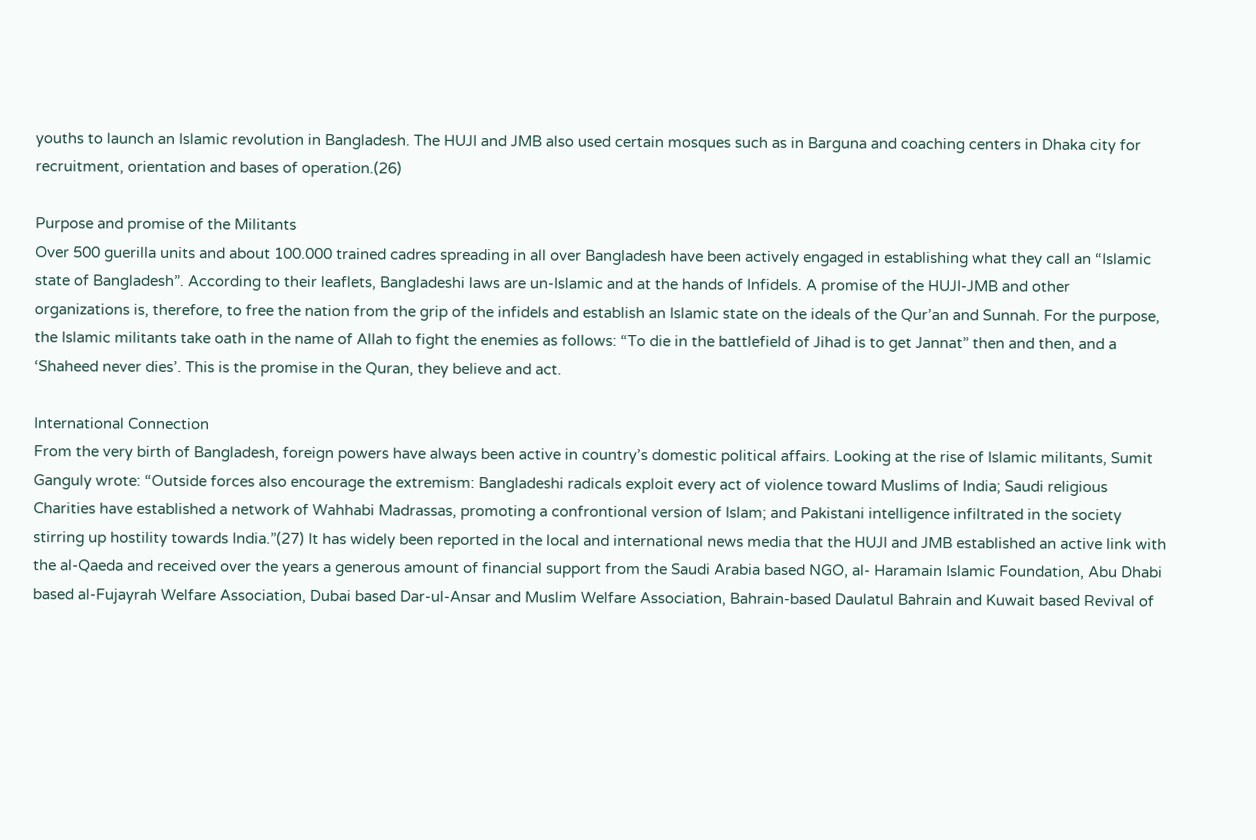youths to launch an Islamic revolution in Bangladesh. The HUJI and JMB also used certain mosques such as in Barguna and coaching centers in Dhaka city for recruitment, orientation and bases of operation.(26)

Purpose and promise of the Militants
Over 500 guerilla units and about 100.000 trained cadres spreading in all over Bangladesh have been actively engaged in establishing what they call an “Islamic state of Bangladesh”. According to their leaflets, Bangladeshi laws are un-Islamic and at the hands of Infidels. A promise of the HUJI-JMB and other organizations is, therefore, to free the nation from the grip of the infidels and establish an Islamic state on the ideals of the Qur’an and Sunnah. For the purpose, the Islamic militants take oath in the name of Allah to fight the enemies as follows: “To die in the battlefield of Jihad is to get Jannat” then and then, and a ‘Shaheed never dies’. This is the promise in the Quran, they believe and act.

International Connection
From the very birth of Bangladesh, foreign powers have always been active in country’s domestic political affairs. Looking at the rise of Islamic militants, Sumit Ganguly wrote: “Outside forces also encourage the extremism: Bangladeshi radicals exploit every act of violence toward Muslims of India; Saudi religious Charities have established a network of Wahhabi Madrassas, promoting a confrontional version of Islam; and Pakistani intelligence infiltrated in the society stirring up hostility towards India.”(27) It has widely been reported in the local and international news media that the HUJI and JMB established an active link with the al-Qaeda and received over the years a generous amount of financial support from the Saudi Arabia based NGO, al- Haramain Islamic Foundation, Abu Dhabi based al-Fujayrah Welfare Association, Dubai based Dar-ul-Ansar and Muslim Welfare Association, Bahrain-based Daulatul Bahrain and Kuwait based Revival of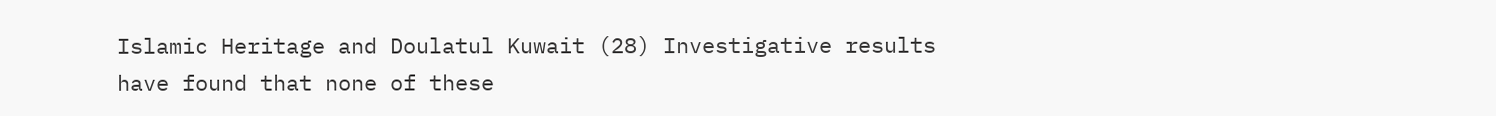Islamic Heritage and Doulatul Kuwait (28) Investigative results have found that none of these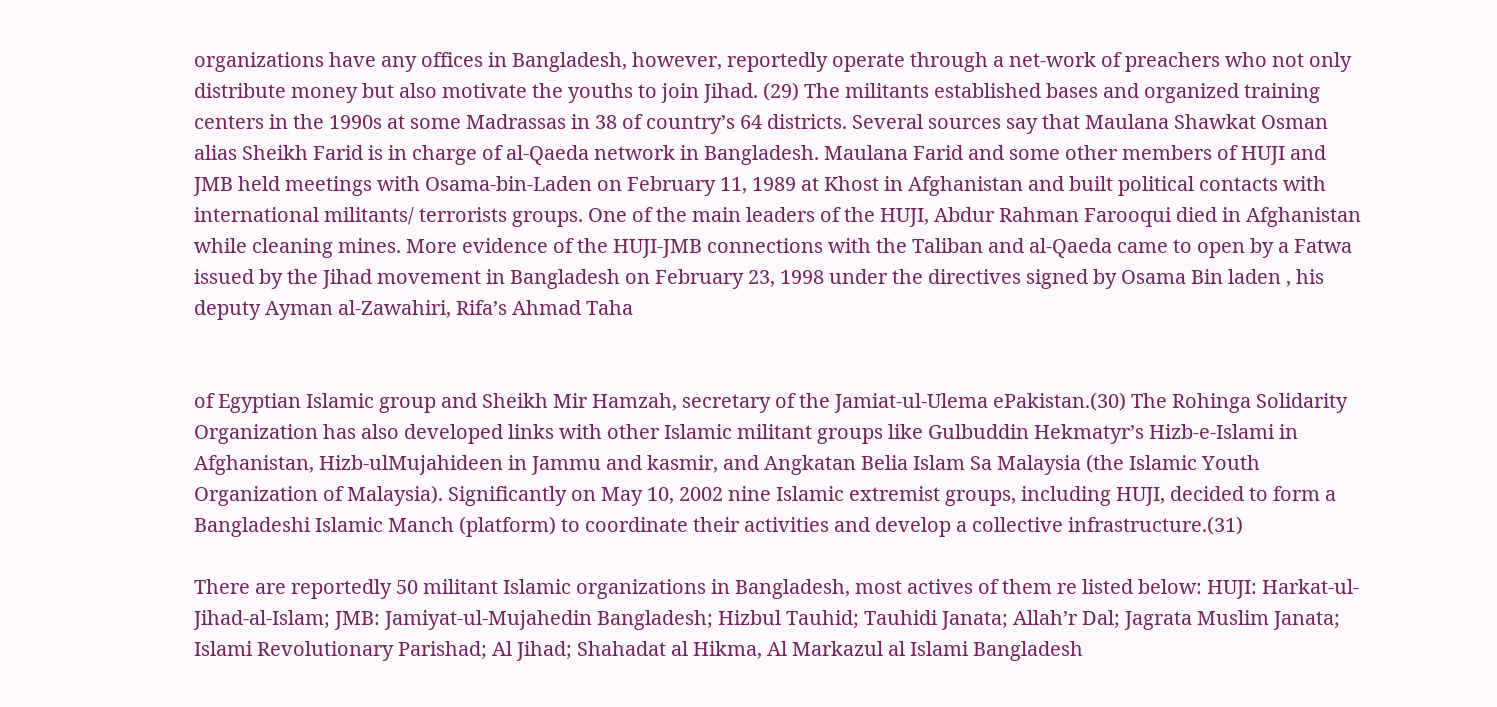organizations have any offices in Bangladesh, however, reportedly operate through a net-work of preachers who not only distribute money but also motivate the youths to join Jihad. (29) The militants established bases and organized training centers in the 1990s at some Madrassas in 38 of country’s 64 districts. Several sources say that Maulana Shawkat Osman alias Sheikh Farid is in charge of al-Qaeda network in Bangladesh. Maulana Farid and some other members of HUJI and JMB held meetings with Osama-bin-Laden on February 11, 1989 at Khost in Afghanistan and built political contacts with international militants/ terrorists groups. One of the main leaders of the HUJI, Abdur Rahman Farooqui died in Afghanistan while cleaning mines. More evidence of the HUJI-JMB connections with the Taliban and al-Qaeda came to open by a Fatwa issued by the Jihad movement in Bangladesh on February 23, 1998 under the directives signed by Osama Bin laden , his deputy Ayman al-Zawahiri, Rifa’s Ahmad Taha


of Egyptian Islamic group and Sheikh Mir Hamzah, secretary of the Jamiat-ul-Ulema ePakistan.(30) The Rohinga Solidarity Organization has also developed links with other Islamic militant groups like Gulbuddin Hekmatyr’s Hizb-e-Islami in Afghanistan, Hizb-ulMujahideen in Jammu and kasmir, and Angkatan Belia Islam Sa Malaysia (the Islamic Youth Organization of Malaysia). Significantly on May 10, 2002 nine Islamic extremist groups, including HUJI, decided to form a Bangladeshi Islamic Manch (platform) to coordinate their activities and develop a collective infrastructure.(31)

There are reportedly 50 militant Islamic organizations in Bangladesh, most actives of them re listed below: HUJI: Harkat-ul-Jihad-al-Islam; JMB: Jamiyat-ul-Mujahedin Bangladesh; Hizbul Tauhid; Tauhidi Janata; Allah’r Dal; Jagrata Muslim Janata; Islami Revolutionary Parishad; Al Jihad; Shahadat al Hikma, Al Markazul al Islami Bangladesh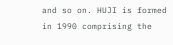and so on. HUJI is formed in 1990 comprising the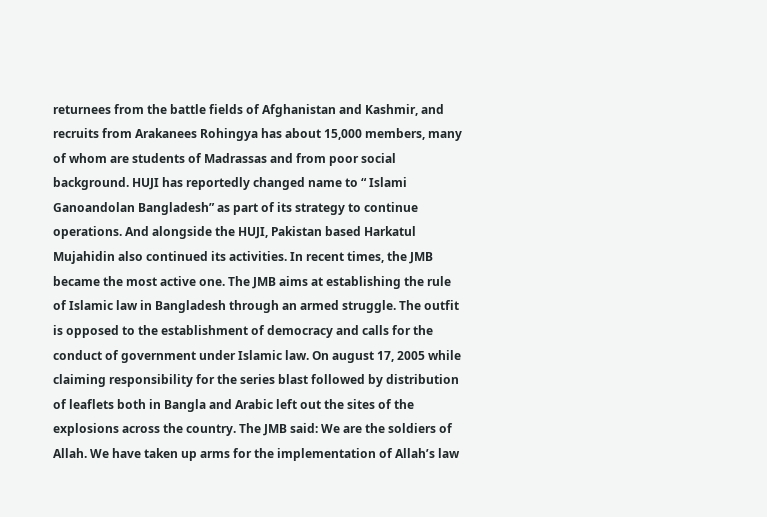returnees from the battle fields of Afghanistan and Kashmir, and recruits from Arakanees Rohingya has about 15,000 members, many of whom are students of Madrassas and from poor social background. HUJI has reportedly changed name to “ Islami Ganoandolan Bangladesh” as part of its strategy to continue operations. And alongside the HUJI, Pakistan based Harkatul Mujahidin also continued its activities. In recent times, the JMB became the most active one. The JMB aims at establishing the rule of Islamic law in Bangladesh through an armed struggle. The outfit is opposed to the establishment of democracy and calls for the conduct of government under Islamic law. On august 17, 2005 while claiming responsibility for the series blast followed by distribution of leaflets both in Bangla and Arabic left out the sites of the explosions across the country. The JMB said: We are the soldiers of Allah. We have taken up arms for the implementation of Allah’s law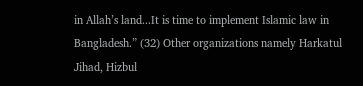in Allah’s land...It is time to implement Islamic law in Bangladesh.” (32) Other organizations namely Harkatul Jihad, Hizbul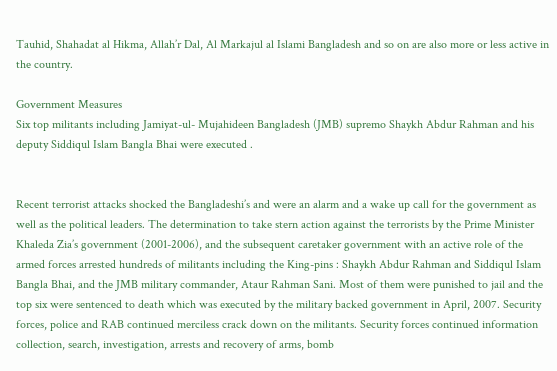Tauhid, Shahadat al Hikma, Allah’r Dal, Al Markajul al Islami Bangladesh and so on are also more or less active in the country.

Government Measures
Six top militants including Jamiyat-ul- Mujahideen Bangladesh (JMB) supremo Shaykh Abdur Rahman and his deputy Siddiqul Islam Bangla Bhai were executed .


Recent terrorist attacks shocked the Bangladeshi’s and were an alarm and a wake up call for the government as well as the political leaders. The determination to take stern action against the terrorists by the Prime Minister Khaleda Zia’s government (2001-2006), and the subsequent caretaker government with an active role of the armed forces arrested hundreds of militants including the King-pins : Shaykh Abdur Rahman and Siddiqul Islam Bangla Bhai, and the JMB military commander, Ataur Rahman Sani. Most of them were punished to jail and the top six were sentenced to death which was executed by the military backed government in April, 2007. Security forces, police and RAB continued merciless crack down on the militants. Security forces continued information collection, search, investigation, arrests and recovery of arms, bomb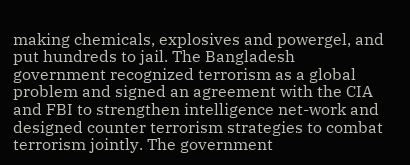making chemicals, explosives and powergel, and put hundreds to jail. The Bangladesh government recognized terrorism as a global problem and signed an agreement with the CIA and FBI to strengthen intelligence net-work and designed counter terrorism strategies to combat terrorism jointly. The government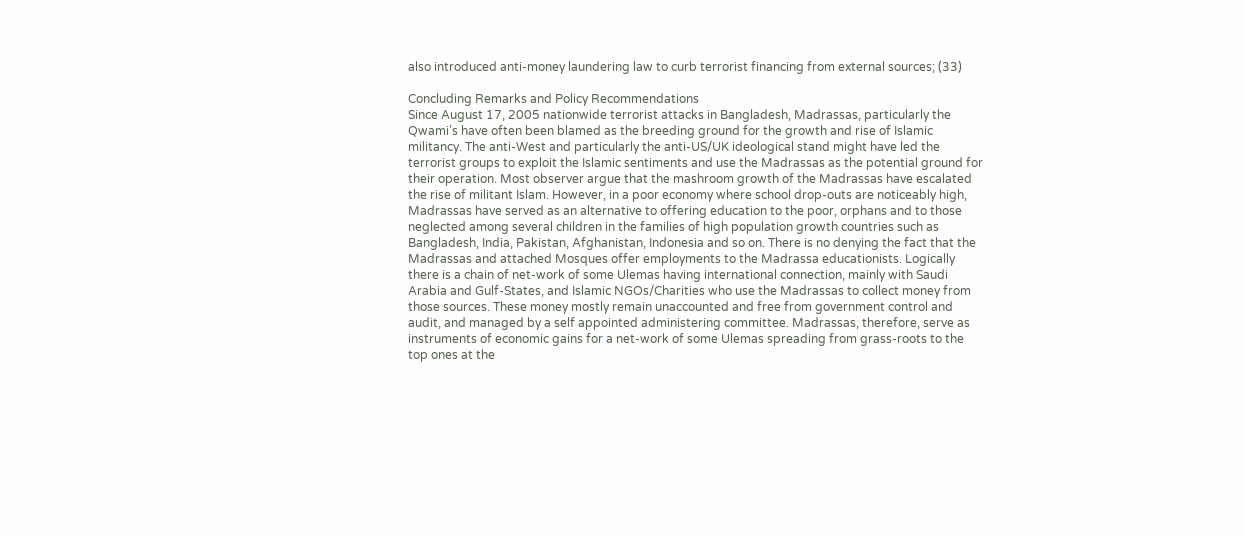also introduced anti-money laundering law to curb terrorist financing from external sources; (33)

Concluding Remarks and Policy Recommendations
Since August 17, 2005 nationwide terrorist attacks in Bangladesh, Madrassas, particularly the Qwami’s have often been blamed as the breeding ground for the growth and rise of Islamic militancy. The anti-West and particularly the anti-US/UK ideological stand might have led the terrorist groups to exploit the Islamic sentiments and use the Madrassas as the potential ground for their operation. Most observer argue that the mashroom growth of the Madrassas have escalated the rise of militant Islam. However, in a poor economy where school drop-outs are noticeably high, Madrassas have served as an alternative to offering education to the poor, orphans and to those neglected among several children in the families of high population growth countries such as Bangladesh, India, Pakistan, Afghanistan, Indonesia and so on. There is no denying the fact that the Madrassas and attached Mosques offer employments to the Madrassa educationists. Logically there is a chain of net-work of some Ulemas having international connection, mainly with Saudi Arabia and Gulf-States, and Islamic NGOs/Charities who use the Madrassas to collect money from those sources. These money mostly remain unaccounted and free from government control and audit, and managed by a self appointed administering committee. Madrassas, therefore, serve as instruments of economic gains for a net-work of some Ulemas spreading from grass-roots to the top ones at the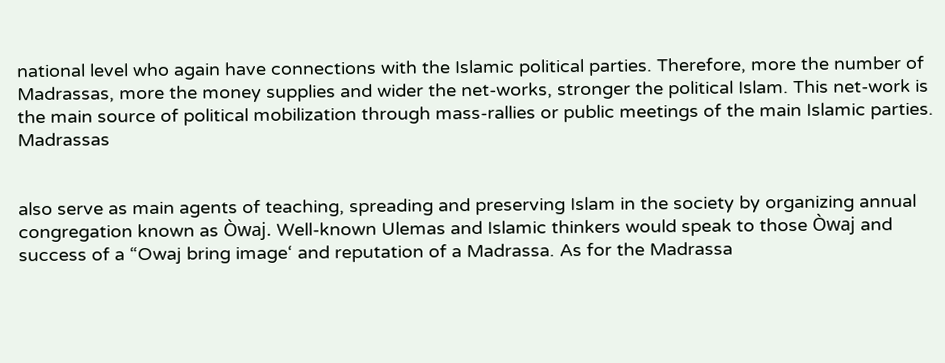national level who again have connections with the Islamic political parties. Therefore, more the number of Madrassas, more the money supplies and wider the net-works, stronger the political Islam. This net-work is the main source of political mobilization through mass-rallies or public meetings of the main Islamic parties. Madrassas


also serve as main agents of teaching, spreading and preserving Islam in the society by organizing annual congregation known as Òwaj. Well-known Ulemas and Islamic thinkers would speak to those Òwaj and success of a “Owaj bring image‘ and reputation of a Madrassa. As for the Madrassa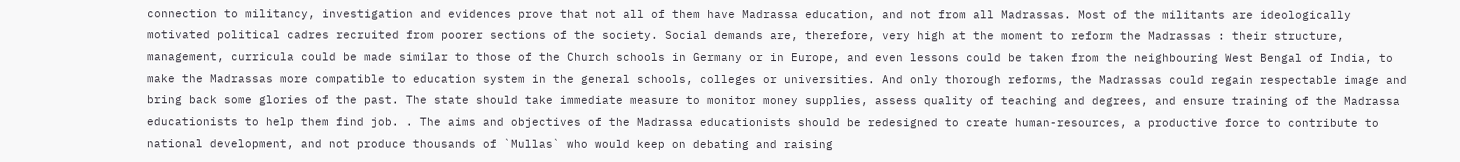connection to militancy, investigation and evidences prove that not all of them have Madrassa education, and not from all Madrassas. Most of the militants are ideologically motivated political cadres recruited from poorer sections of the society. Social demands are, therefore, very high at the moment to reform the Madrassas : their structure, management, curricula could be made similar to those of the Church schools in Germany or in Europe, and even lessons could be taken from the neighbouring West Bengal of India, to make the Madrassas more compatible to education system in the general schools, colleges or universities. And only thorough reforms, the Madrassas could regain respectable image and bring back some glories of the past. The state should take immediate measure to monitor money supplies, assess quality of teaching and degrees, and ensure training of the Madrassa educationists to help them find job. . The aims and objectives of the Madrassa educationists should be redesigned to create human-resources, a productive force to contribute to national development, and not produce thousands of `Mullas` who would keep on debating and raising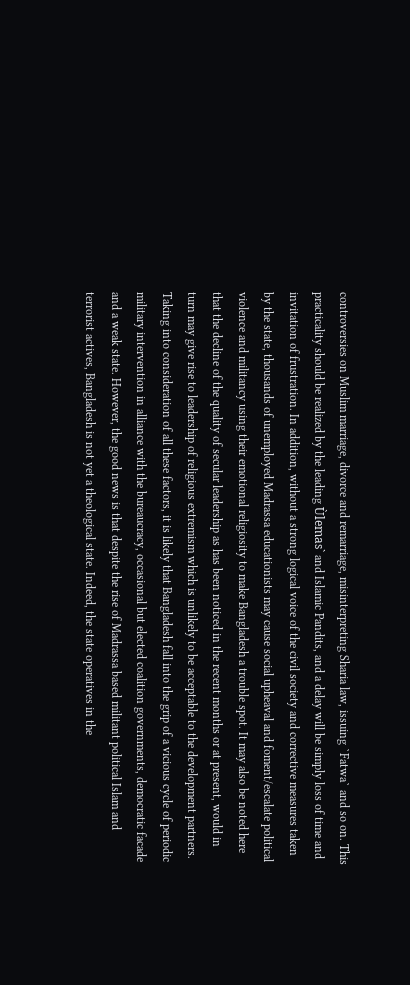controversies on Muslim marriage, divorce and remarriage, misinterpreting Sharia law, issuing `Fatwa` and so on. This practicality should be realized by the leading Ùlemas` and Islamic Pandits, and a delay will be simply loss of time and invitation of frustration. In addition, without a strong logical voice of the civil society and corrective measures taken by the state, thousands of unemployed Madrassa educationists may cause social upheaval and foment/escalate political violence and militancy using their emotional religiosity to make Bangladesh a trouble spot. It may also be noted here that the decline of the quality of secular leadership as has been noticed in the recent months or at present, would in turn may give rise to leadership of religious extremism which is unlikely to be acceptable to the development partners. Taking into consideration of all these factors, it is likely that Bangladesh fall into the grip of a vicious cycle of periodic military intervention in alliance with the bureaucracy, occasional but elected coalition governments, democratic facade and a weak state. However, the good news is that despite the rise of Madrassa based militant political Islam and terrorist actives, Bangladesh is not yet a theological state. Indeed, the state operatives in the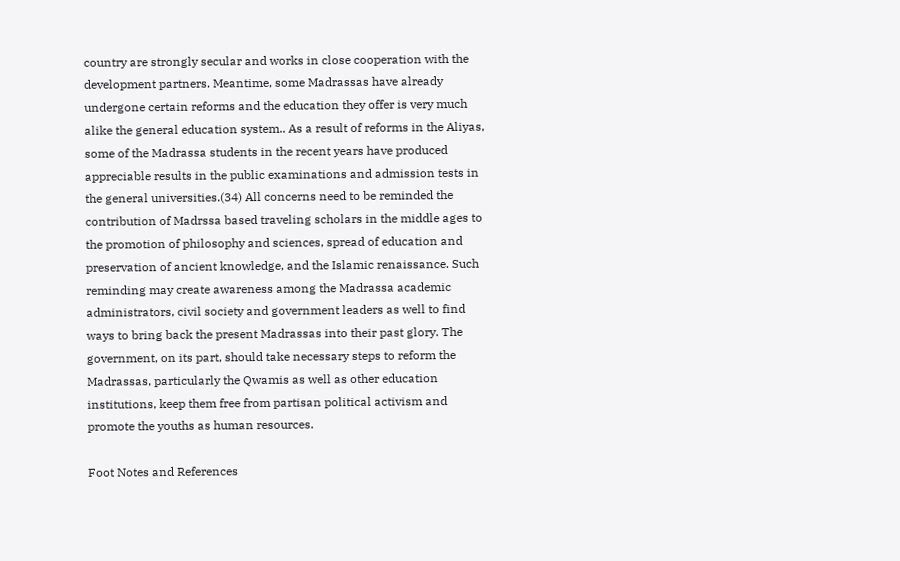country are strongly secular and works in close cooperation with the development partners. Meantime, some Madrassas have already undergone certain reforms and the education they offer is very much alike the general education system.. As a result of reforms in the Aliyas, some of the Madrassa students in the recent years have produced appreciable results in the public examinations and admission tests in the general universities.(34) All concerns need to be reminded the contribution of Madrssa based traveling scholars in the middle ages to the promotion of philosophy and sciences, spread of education and preservation of ancient knowledge, and the Islamic renaissance. Such reminding may create awareness among the Madrassa academic administrators, civil society and government leaders as well to find ways to bring back the present Madrassas into their past glory. The government, on its part, should take necessary steps to reform the Madrassas, particularly the Qwamis as well as other education institutions, keep them free from partisan political activism and promote the youths as human resources.

Foot Notes and References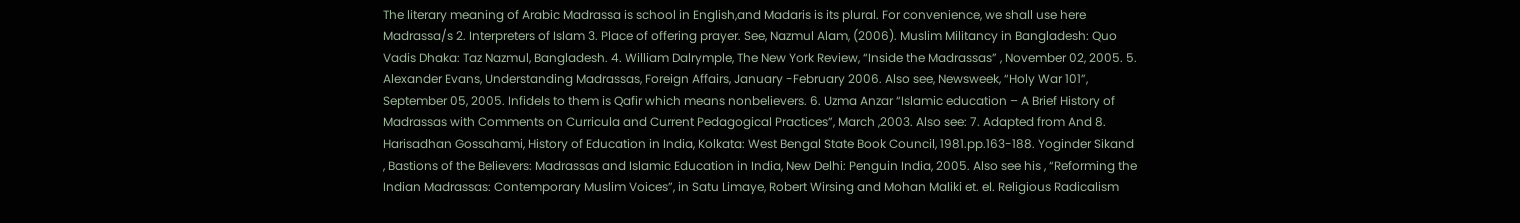The literary meaning of Arabic Madrassa is school in English,and Madaris is its plural. For convenience, we shall use here Madrassa/s 2. Interpreters of Islam 3. Place of offering prayer. See, Nazmul Alam, (2006). Muslim Militancy in Bangladesh: Quo Vadis Dhaka: Taz Nazmul, Bangladesh. 4. William Dalrymple, The New York Review, “Inside the Madrassas” , November 02, 2005. 5. Alexander Evans, Understanding Madrassas, Foreign Affairs, January -February 2006. Also see, Newsweek, “Holy War 101”, September 05, 2005. Infidels to them is Qafir which means nonbelievers. 6. Uzma Anzar “Islamic education – A Brief History of Madrassas with Comments on Curricula and Current Pedagogical Practices”, March ,2003. Also see: 7. Adapted from And 8. Harisadhan Gossahami, History of Education in India, Kolkata: West Bengal State Book Council, 1981.pp.163-188. Yoginder Sikand , Bastions of the Believers: Madrassas and Islamic Education in India, New Delhi: Penguin India, 2005. Also see his , “Reforming the Indian Madrassas: Contemporary Muslim Voices”, in Satu Limaye, Robert Wirsing and Mohan Maliki et. el. Religious Radicalism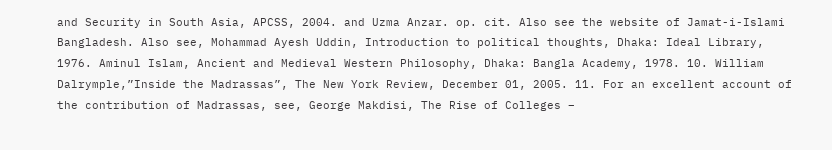and Security in South Asia, APCSS, 2004. and Uzma Anzar. op. cit. Also see the website of Jamat-i-Islami Bangladesh. Also see, Mohammad Ayesh Uddin, Introduction to political thoughts, Dhaka: Ideal Library, 1976. Aminul Islam, Ancient and Medieval Western Philosophy, Dhaka: Bangla Academy, 1978. 10. William Dalrymple,”Inside the Madrassas”, The New York Review, December 01, 2005. 11. For an excellent account of the contribution of Madrassas, see, George Makdisi, The Rise of Colleges –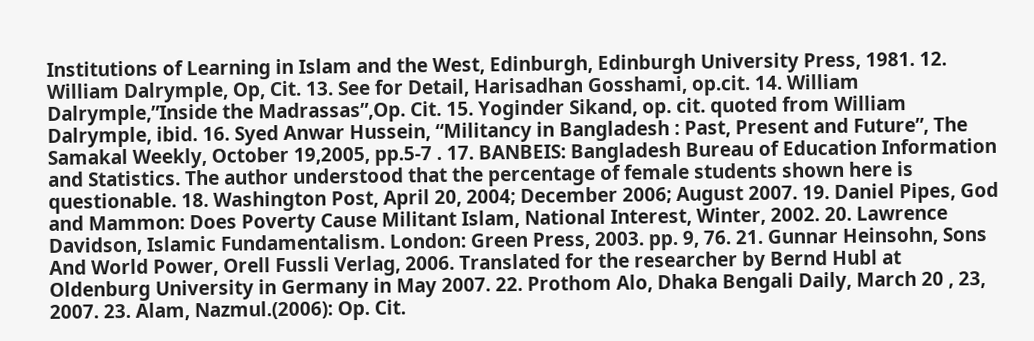Institutions of Learning in Islam and the West, Edinburgh, Edinburgh University Press, 1981. 12. William Dalrymple, Op, Cit. 13. See for Detail, Harisadhan Gosshami, op.cit. 14. William Dalrymple,”Inside the Madrassas”,Op. Cit. 15. Yoginder Sikand, op. cit. quoted from William Dalrymple, ibid. 16. Syed Anwar Hussein, “Militancy in Bangladesh : Past, Present and Future”, The Samakal Weekly, October 19,2005, pp.5-7 . 17. BANBEIS: Bangladesh Bureau of Education Information and Statistics. The author understood that the percentage of female students shown here is questionable. 18. Washington Post, April 20, 2004; December 2006; August 2007. 19. Daniel Pipes, God and Mammon: Does Poverty Cause Militant Islam, National Interest, Winter, 2002. 20. Lawrence Davidson, Islamic Fundamentalism. London: Green Press, 2003. pp. 9, 76. 21. Gunnar Heinsohn, Sons And World Power, Orell Fussli Verlag, 2006. Translated for the researcher by Bernd Hubl at Oldenburg University in Germany in May 2007. 22. Prothom Alo, Dhaka Bengali Daily, March 20 , 23, 2007. 23. Alam, Nazmul.(2006): Op. Cit.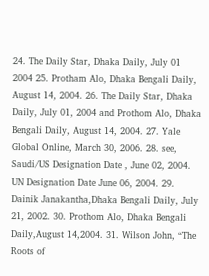24. The Daily Star, Dhaka Daily, July 01 2004 25. Protham Alo, Dhaka Bengali Daily, August 14, 2004. 26. The Daily Star, Dhaka Daily, July 01, 2004 and Prothom Alo, Dhaka Bengali Daily, August 14, 2004. 27. Yale Global Online, March 30, 2006. 28. see, Saudi/US Designation Date , June 02, 2004. UN Designation Date June 06, 2004. 29. Dainik Janakantha,Dhaka Bengali Daily, July 21, 2002. 30. Prothom Alo, Dhaka Bengali Daily,August 14,2004. 31. Wilson John, “The Roots of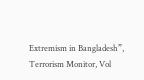Extremism in Bangladesh”, Terrorism Monitor, Vol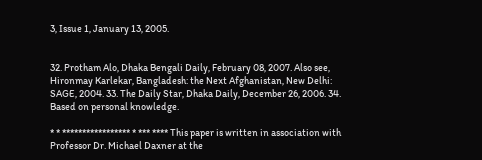3, Issue 1, January 13, 2005.


32. Protham Alo, Dhaka Bengali Daily, February 08, 2007. Also see, Hironmay Karlekar, Bangladesh: the Next Afghanistan, New Delhi: SAGE, 2004. 33. The Daily Star, Dhaka Daily, December 26, 2006. 34. Based on personal knowledge.

* * ***************** * *** **** This paper is written in association with Professor Dr. Michael Daxner at the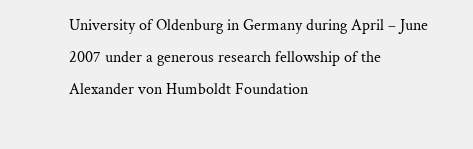University of Oldenburg in Germany during April – June 2007 under a generous research fellowship of the Alexander von Humboldt Foundation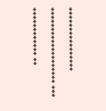**************** ******************* *** ************ **